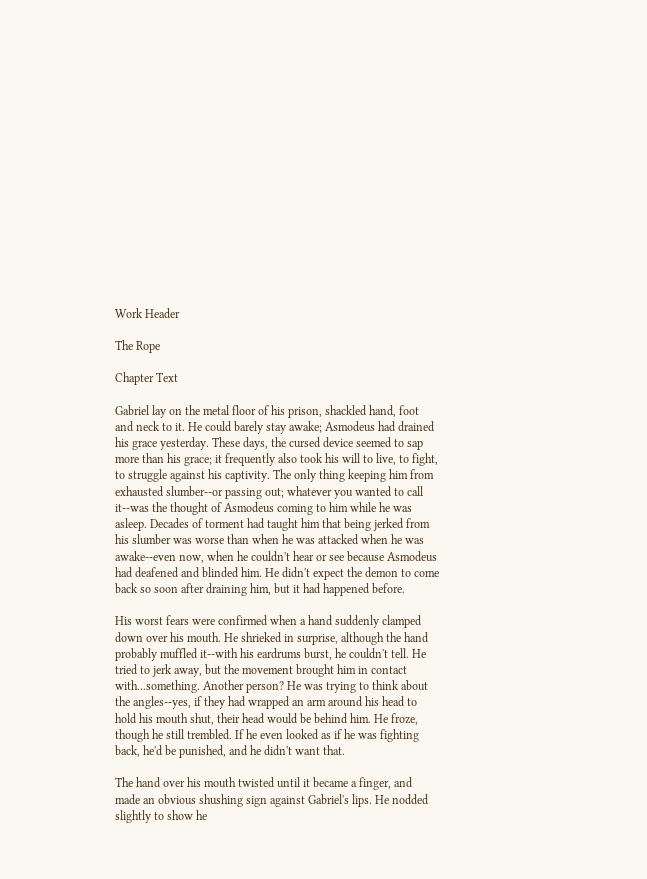Work Header

The Rope

Chapter Text

Gabriel lay on the metal floor of his prison, shackled hand, foot and neck to it. He could barely stay awake; Asmodeus had drained his grace yesterday. These days, the cursed device seemed to sap more than his grace; it frequently also took his will to live, to fight, to struggle against his captivity. The only thing keeping him from exhausted slumber--or passing out; whatever you wanted to call it--was the thought of Asmodeus coming to him while he was asleep. Decades of torment had taught him that being jerked from his slumber was worse than when he was attacked when he was awake--even now, when he couldn't hear or see because Asmodeus had deafened and blinded him. He didn't expect the demon to come back so soon after draining him, but it had happened before.

His worst fears were confirmed when a hand suddenly clamped down over his mouth. He shrieked in surprise, although the hand probably muffled it--with his eardrums burst, he couldn't tell. He tried to jerk away, but the movement brought him in contact with...something. Another person? He was trying to think about the angles--yes, if they had wrapped an arm around his head to hold his mouth shut, their head would be behind him. He froze, though he still trembled. If he even looked as if he was fighting back, he'd be punished, and he didn't want that.

The hand over his mouth twisted until it became a finger, and made an obvious shushing sign against Gabriel's lips. He nodded slightly to show he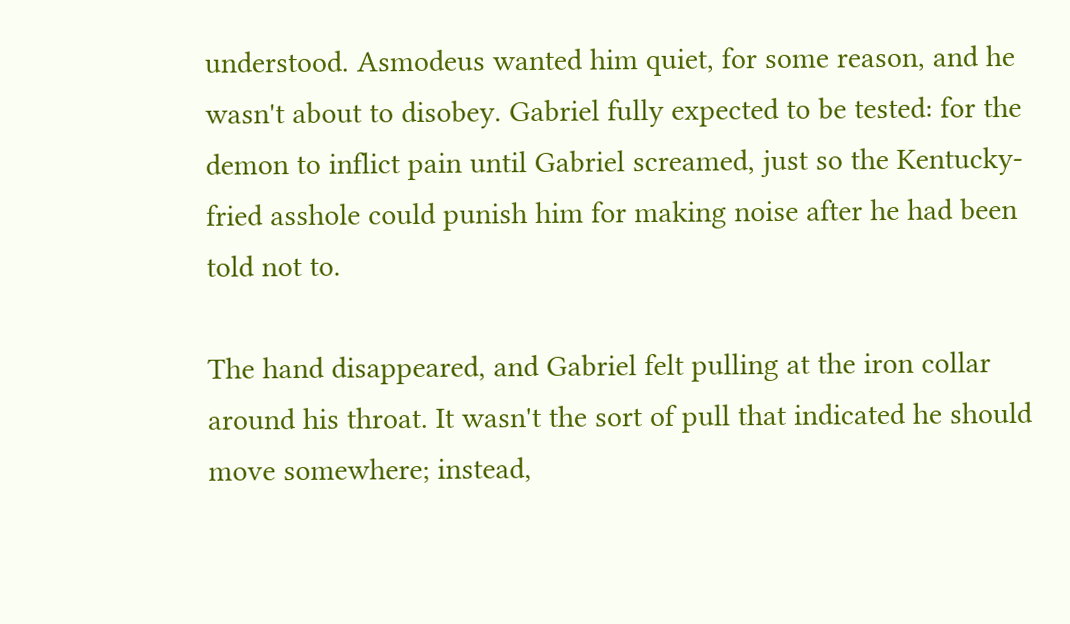understood. Asmodeus wanted him quiet, for some reason, and he wasn't about to disobey. Gabriel fully expected to be tested: for the demon to inflict pain until Gabriel screamed, just so the Kentucky-fried asshole could punish him for making noise after he had been told not to.

The hand disappeared, and Gabriel felt pulling at the iron collar around his throat. It wasn't the sort of pull that indicated he should move somewhere; instead,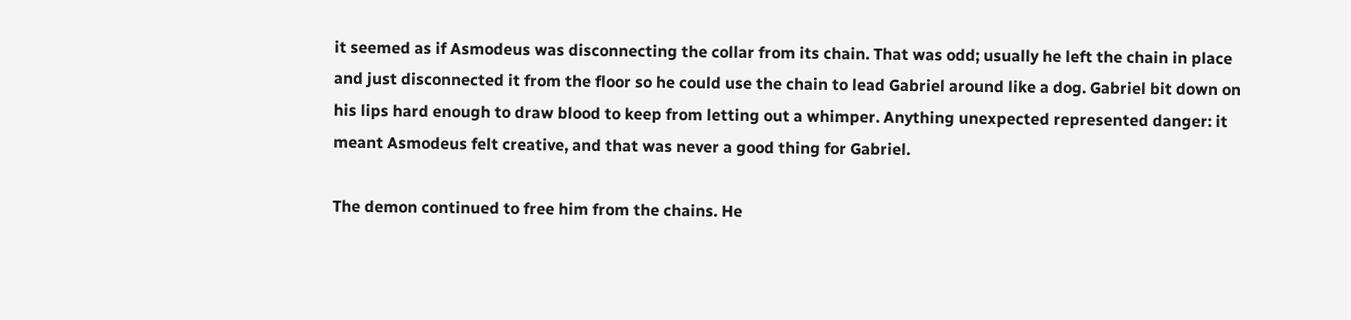it seemed as if Asmodeus was disconnecting the collar from its chain. That was odd; usually he left the chain in place and just disconnected it from the floor so he could use the chain to lead Gabriel around like a dog. Gabriel bit down on his lips hard enough to draw blood to keep from letting out a whimper. Anything unexpected represented danger: it meant Asmodeus felt creative, and that was never a good thing for Gabriel.

The demon continued to free him from the chains. He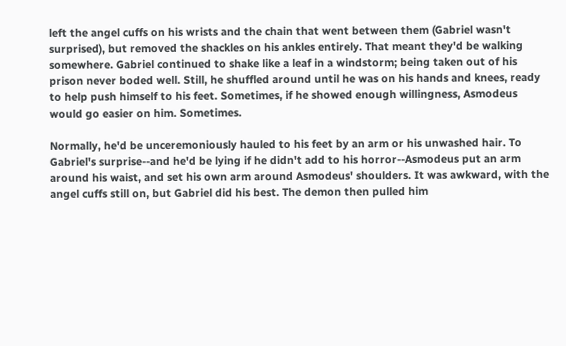left the angel cuffs on his wrists and the chain that went between them (Gabriel wasn't surprised), but removed the shackles on his ankles entirely. That meant they'd be walking somewhere. Gabriel continued to shake like a leaf in a windstorm; being taken out of his prison never boded well. Still, he shuffled around until he was on his hands and knees, ready to help push himself to his feet. Sometimes, if he showed enough willingness, Asmodeus would go easier on him. Sometimes.

Normally, he'd be unceremoniously hauled to his feet by an arm or his unwashed hair. To Gabriel's surprise--and he'd be lying if he didn't add to his horror--Asmodeus put an arm around his waist, and set his own arm around Asmodeus' shoulders. It was awkward, with the angel cuffs still on, but Gabriel did his best. The demon then pulled him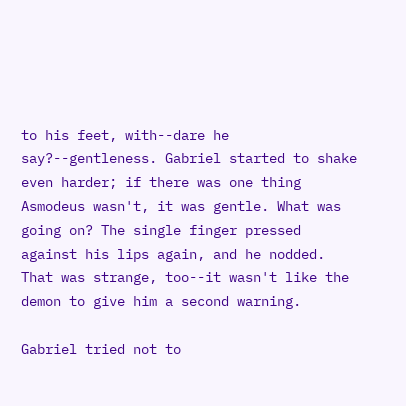to his feet, with--dare he say?--gentleness. Gabriel started to shake even harder; if there was one thing Asmodeus wasn't, it was gentle. What was going on? The single finger pressed against his lips again, and he nodded. That was strange, too--it wasn't like the demon to give him a second warning.

Gabriel tried not to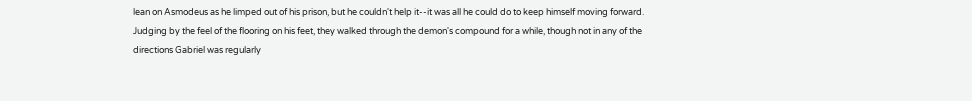lean on Asmodeus as he limped out of his prison, but he couldn't help it--it was all he could do to keep himself moving forward. Judging by the feel of the flooring on his feet, they walked through the demon's compound for a while, though not in any of the directions Gabriel was regularly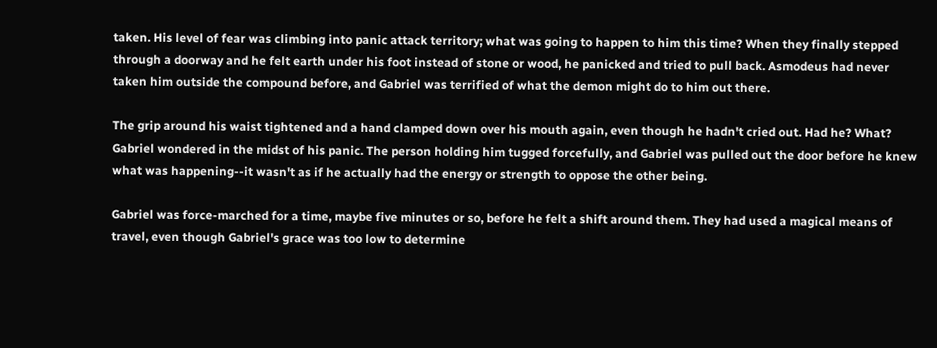taken. His level of fear was climbing into panic attack territory; what was going to happen to him this time? When they finally stepped through a doorway and he felt earth under his foot instead of stone or wood, he panicked and tried to pull back. Asmodeus had never taken him outside the compound before, and Gabriel was terrified of what the demon might do to him out there.

The grip around his waist tightened and a hand clamped down over his mouth again, even though he hadn't cried out. Had he? What? Gabriel wondered in the midst of his panic. The person holding him tugged forcefully, and Gabriel was pulled out the door before he knew what was happening--it wasn't as if he actually had the energy or strength to oppose the other being.

Gabriel was force-marched for a time, maybe five minutes or so, before he felt a shift around them. They had used a magical means of travel, even though Gabriel's grace was too low to determine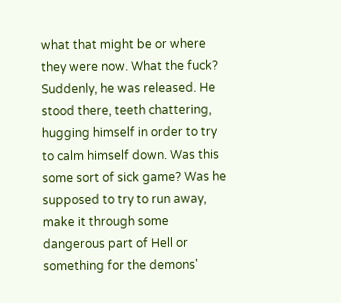what that might be or where they were now. What the fuck? Suddenly, he was released. He stood there, teeth chattering, hugging himself in order to try to calm himself down. Was this some sort of sick game? Was he supposed to try to run away, make it through some dangerous part of Hell or something for the demons'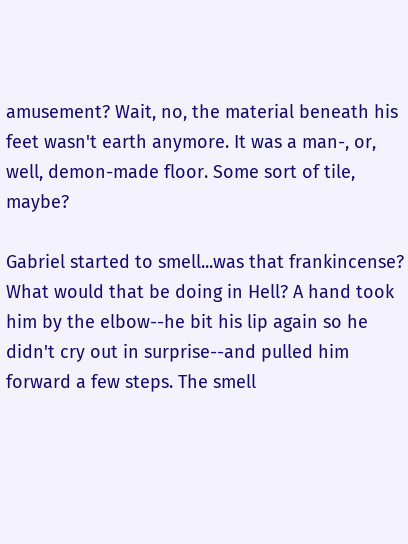amusement? Wait, no, the material beneath his feet wasn't earth anymore. It was a man-, or, well, demon-made floor. Some sort of tile, maybe?

Gabriel started to smell...was that frankincense? What would that be doing in Hell? A hand took him by the elbow--he bit his lip again so he didn't cry out in surprise--and pulled him forward a few steps. The smell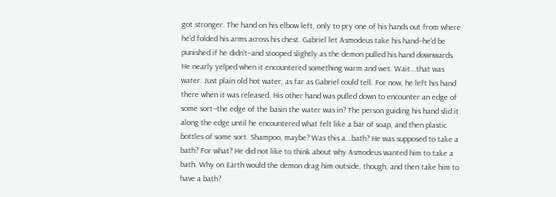got stronger. The hand on his elbow left, only to pry one of his hands out from where he'd folded his arms across his chest. Gabriel let Asmodeus take his hand--he'd be punished if he didn't--and stooped slightly as the demon pulled his hand downwards. He nearly yelped when it encountered something warm and wet. Wait...that was water. Just plain old hot water, as far as Gabriel could tell. For now, he left his hand there when it was released. His other hand was pulled down to encounter an edge of some sort--the edge of the basin the water was in? The person guiding his hand slid it along the edge until he encountered what felt like a bar of soap, and then plastic bottles of some sort. Shampoo, maybe? Was this a...bath? He was supposed to take a bath? For what? He did not like to think about why Asmodeus wanted him to take a bath. Why on Earth would the demon drag him outside, though, and then take him to have a bath?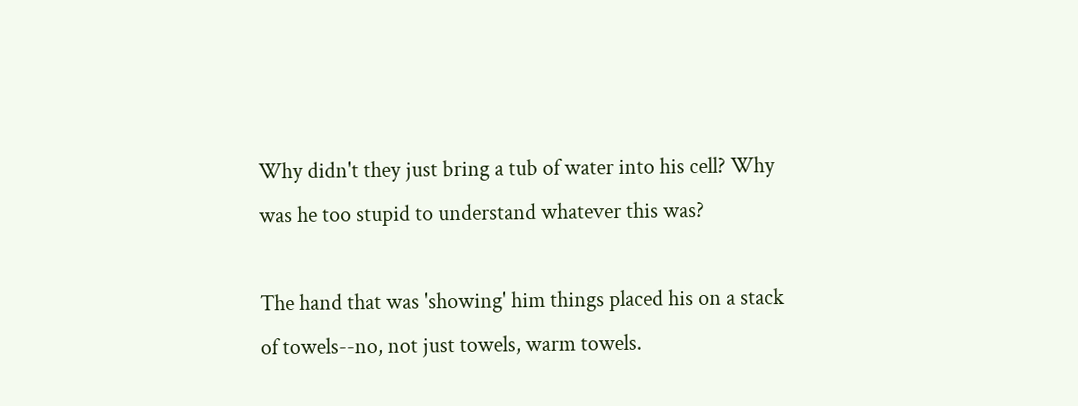Why didn't they just bring a tub of water into his cell? Why was he too stupid to understand whatever this was?

The hand that was 'showing' him things placed his on a stack of towels--no, not just towels, warm towels.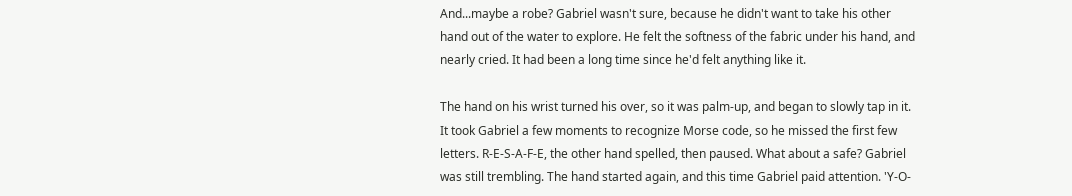And...maybe a robe? Gabriel wasn't sure, because he didn't want to take his other hand out of the water to explore. He felt the softness of the fabric under his hand, and nearly cried. It had been a long time since he'd felt anything like it.

The hand on his wrist turned his over, so it was palm-up, and began to slowly tap in it. It took Gabriel a few moments to recognize Morse code, so he missed the first few letters. R-E-S-A-F-E, the other hand spelled, then paused. What about a safe? Gabriel was still trembling. The hand started again, and this time Gabriel paid attention. 'Y-O-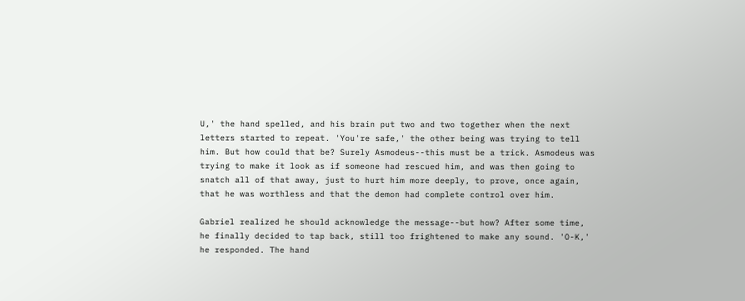U,' the hand spelled, and his brain put two and two together when the next letters started to repeat. 'You're safe,' the other being was trying to tell him. But how could that be? Surely Asmodeus--this must be a trick. Asmodeus was trying to make it look as if someone had rescued him, and was then going to snatch all of that away, just to hurt him more deeply, to prove, once again, that he was worthless and that the demon had complete control over him.

Gabriel realized he should acknowledge the message--but how? After some time, he finally decided to tap back, still too frightened to make any sound. 'O-K,' he responded. The hand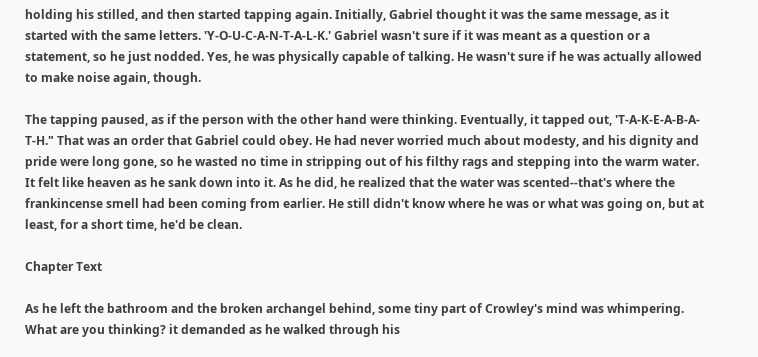holding his stilled, and then started tapping again. Initially, Gabriel thought it was the same message, as it started with the same letters. 'Y-O-U-C-A-N-T-A-L-K.' Gabriel wasn't sure if it was meant as a question or a statement, so he just nodded. Yes, he was physically capable of talking. He wasn't sure if he was actually allowed to make noise again, though.

The tapping paused, as if the person with the other hand were thinking. Eventually, it tapped out, 'T-A-K-E-A-B-A-T-H." That was an order that Gabriel could obey. He had never worried much about modesty, and his dignity and pride were long gone, so he wasted no time in stripping out of his filthy rags and stepping into the warm water. It felt like heaven as he sank down into it. As he did, he realized that the water was scented--that's where the frankincense smell had been coming from earlier. He still didn't know where he was or what was going on, but at least, for a short time, he'd be clean.

Chapter Text

As he left the bathroom and the broken archangel behind, some tiny part of Crowley's mind was whimpering. What are you thinking? it demanded as he walked through his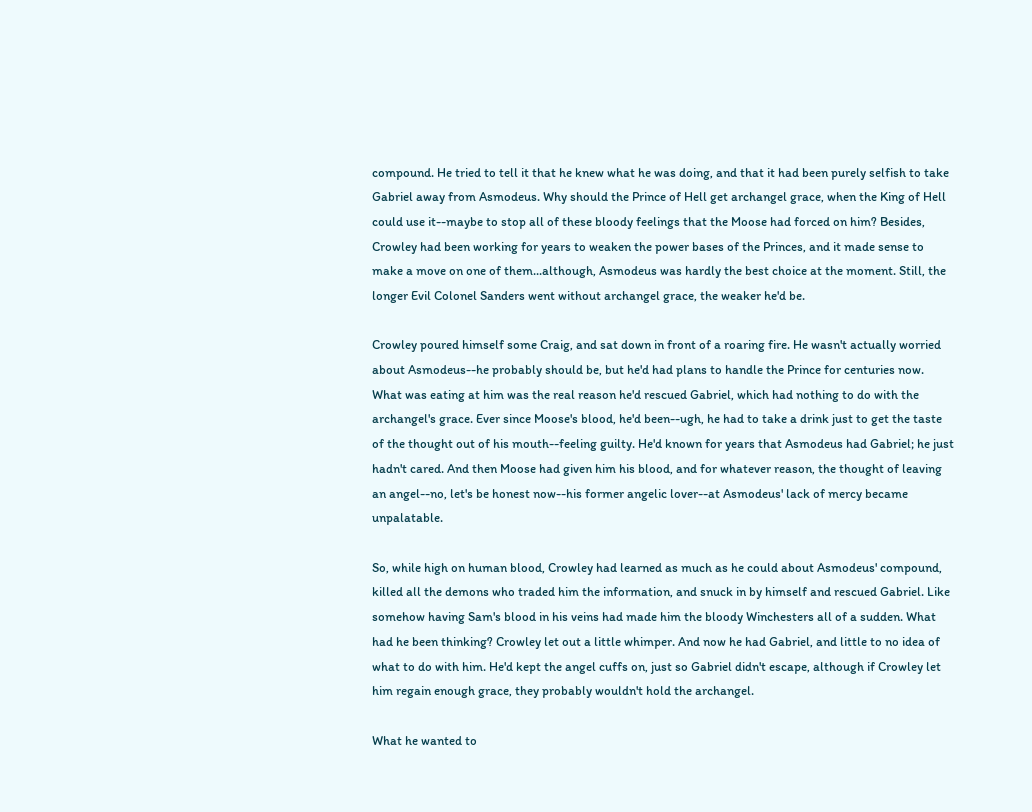compound. He tried to tell it that he knew what he was doing, and that it had been purely selfish to take Gabriel away from Asmodeus. Why should the Prince of Hell get archangel grace, when the King of Hell could use it--maybe to stop all of these bloody feelings that the Moose had forced on him? Besides, Crowley had been working for years to weaken the power bases of the Princes, and it made sense to make a move on one of them...although, Asmodeus was hardly the best choice at the moment. Still, the longer Evil Colonel Sanders went without archangel grace, the weaker he'd be.

Crowley poured himself some Craig, and sat down in front of a roaring fire. He wasn't actually worried about Asmodeus--he probably should be, but he'd had plans to handle the Prince for centuries now. What was eating at him was the real reason he'd rescued Gabriel, which had nothing to do with the archangel's grace. Ever since Moose's blood, he'd been--ugh, he had to take a drink just to get the taste of the thought out of his mouth--feeling guilty. He'd known for years that Asmodeus had Gabriel; he just hadn't cared. And then Moose had given him his blood, and for whatever reason, the thought of leaving an angel--no, let's be honest now--his former angelic lover--at Asmodeus' lack of mercy became unpalatable.

So, while high on human blood, Crowley had learned as much as he could about Asmodeus' compound, killed all the demons who traded him the information, and snuck in by himself and rescued Gabriel. Like somehow having Sam's blood in his veins had made him the bloody Winchesters all of a sudden. What had he been thinking? Crowley let out a little whimper. And now he had Gabriel, and little to no idea of what to do with him. He'd kept the angel cuffs on, just so Gabriel didn't escape, although if Crowley let him regain enough grace, they probably wouldn't hold the archangel.

What he wanted to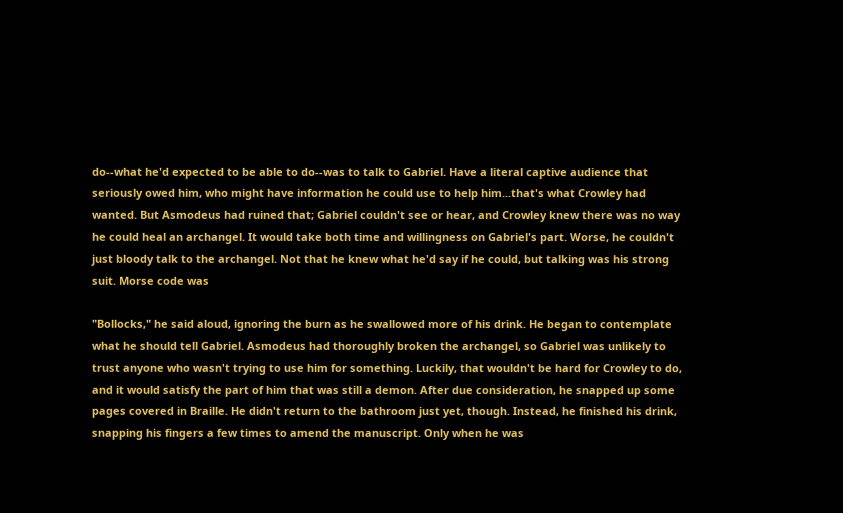do--what he'd expected to be able to do--was to talk to Gabriel. Have a literal captive audience that seriously owed him, who might have information he could use to help him...that's what Crowley had wanted. But Asmodeus had ruined that; Gabriel couldn't see or hear, and Crowley knew there was no way he could heal an archangel. It would take both time and willingness on Gabriel's part. Worse, he couldn't just bloody talk to the archangel. Not that he knew what he'd say if he could, but talking was his strong suit. Morse code was

"Bollocks," he said aloud, ignoring the burn as he swallowed more of his drink. He began to contemplate what he should tell Gabriel. Asmodeus had thoroughly broken the archangel, so Gabriel was unlikely to trust anyone who wasn't trying to use him for something. Luckily, that wouldn't be hard for Crowley to do, and it would satisfy the part of him that was still a demon. After due consideration, he snapped up some pages covered in Braille. He didn't return to the bathroom just yet, though. Instead, he finished his drink, snapping his fingers a few times to amend the manuscript. Only when he was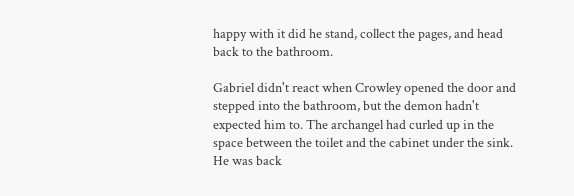happy with it did he stand, collect the pages, and head back to the bathroom.

Gabriel didn't react when Crowley opened the door and stepped into the bathroom, but the demon hadn't expected him to. The archangel had curled up in the space between the toilet and the cabinet under the sink. He was back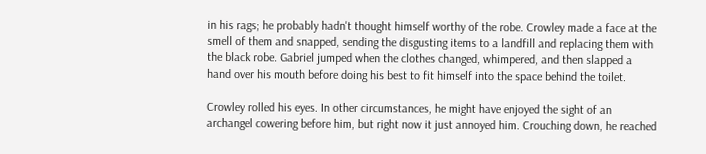in his rags; he probably hadn't thought himself worthy of the robe. Crowley made a face at the smell of them and snapped, sending the disgusting items to a landfill and replacing them with the black robe. Gabriel jumped when the clothes changed, whimpered, and then slapped a hand over his mouth before doing his best to fit himself into the space behind the toilet.

Crowley rolled his eyes. In other circumstances, he might have enjoyed the sight of an archangel cowering before him, but right now it just annoyed him. Crouching down, he reached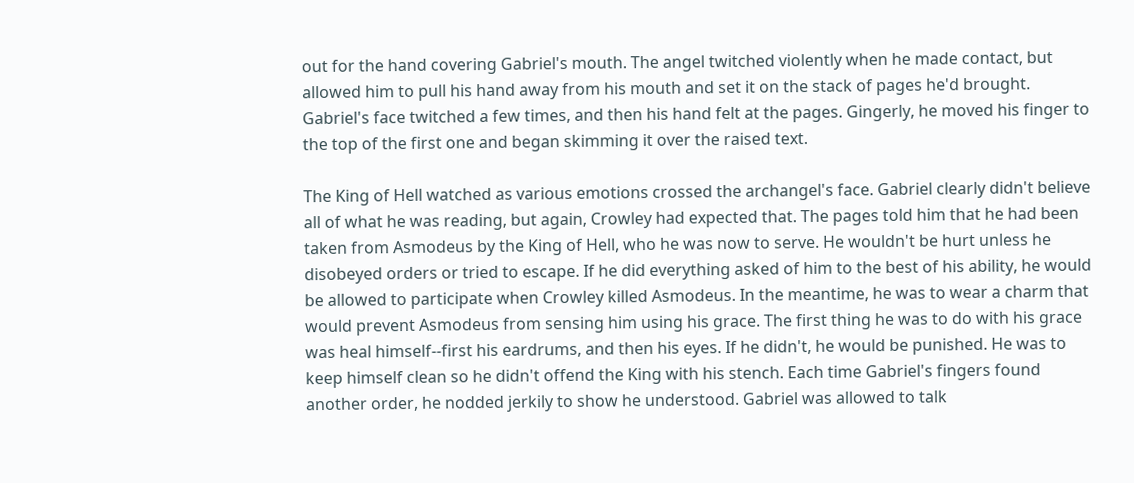out for the hand covering Gabriel's mouth. The angel twitched violently when he made contact, but allowed him to pull his hand away from his mouth and set it on the stack of pages he'd brought. Gabriel's face twitched a few times, and then his hand felt at the pages. Gingerly, he moved his finger to the top of the first one and began skimming it over the raised text.

The King of Hell watched as various emotions crossed the archangel's face. Gabriel clearly didn't believe all of what he was reading, but again, Crowley had expected that. The pages told him that he had been taken from Asmodeus by the King of Hell, who he was now to serve. He wouldn't be hurt unless he disobeyed orders or tried to escape. If he did everything asked of him to the best of his ability, he would be allowed to participate when Crowley killed Asmodeus. In the meantime, he was to wear a charm that would prevent Asmodeus from sensing him using his grace. The first thing he was to do with his grace was heal himself--first his eardrums, and then his eyes. If he didn't, he would be punished. He was to keep himself clean so he didn't offend the King with his stench. Each time Gabriel's fingers found another order, he nodded jerkily to show he understood. Gabriel was allowed to talk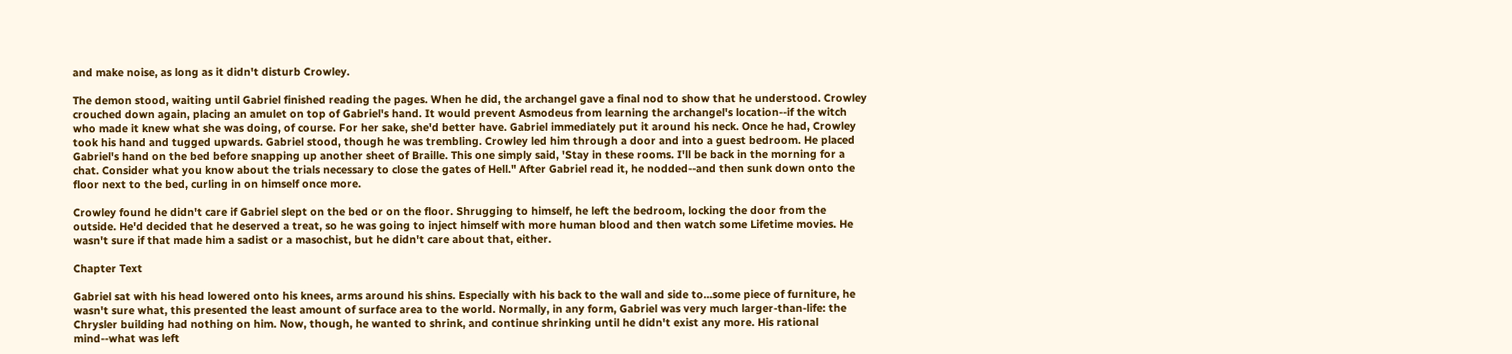and make noise, as long as it didn't disturb Crowley.

The demon stood, waiting until Gabriel finished reading the pages. When he did, the archangel gave a final nod to show that he understood. Crowley crouched down again, placing an amulet on top of Gabriel's hand. It would prevent Asmodeus from learning the archangel's location--if the witch who made it knew what she was doing, of course. For her sake, she'd better have. Gabriel immediately put it around his neck. Once he had, Crowley took his hand and tugged upwards. Gabriel stood, though he was trembling. Crowley led him through a door and into a guest bedroom. He placed Gabriel's hand on the bed before snapping up another sheet of Braille. This one simply said, 'Stay in these rooms. I'll be back in the morning for a chat. Consider what you know about the trials necessary to close the gates of Hell." After Gabriel read it, he nodded--and then sunk down onto the floor next to the bed, curling in on himself once more.

Crowley found he didn't care if Gabriel slept on the bed or on the floor. Shrugging to himself, he left the bedroom, locking the door from the outside. He'd decided that he deserved a treat, so he was going to inject himself with more human blood and then watch some Lifetime movies. He wasn't sure if that made him a sadist or a masochist, but he didn't care about that, either.

Chapter Text

Gabriel sat with his head lowered onto his knees, arms around his shins. Especially with his back to the wall and side to...some piece of furniture, he wasn't sure what, this presented the least amount of surface area to the world. Normally, in any form, Gabriel was very much larger-than-life: the Chrysler building had nothing on him. Now, though, he wanted to shrink, and continue shrinking until he didn't exist any more. His rational mind--what was left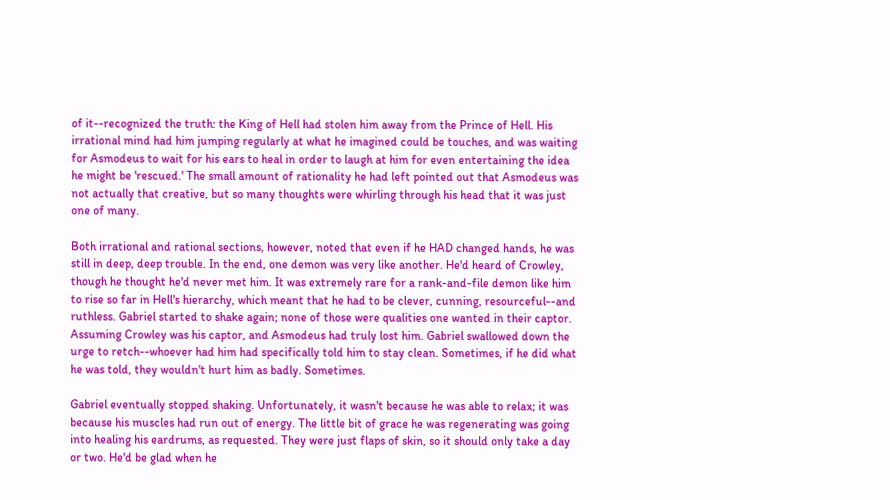of it--recognized the truth: the King of Hell had stolen him away from the Prince of Hell. His irrational mind had him jumping regularly at what he imagined could be touches, and was waiting for Asmodeus to wait for his ears to heal in order to laugh at him for even entertaining the idea he might be 'rescued.' The small amount of rationality he had left pointed out that Asmodeus was not actually that creative, but so many thoughts were whirling through his head that it was just one of many.

Both irrational and rational sections, however, noted that even if he HAD changed hands, he was still in deep, deep trouble. In the end, one demon was very like another. He'd heard of Crowley, though he thought he'd never met him. It was extremely rare for a rank-and-file demon like him to rise so far in Hell's hierarchy, which meant that he had to be clever, cunning, resourceful--and ruthless. Gabriel started to shake again; none of those were qualities one wanted in their captor. Assuming Crowley was his captor, and Asmodeus had truly lost him. Gabriel swallowed down the urge to retch--whoever had him had specifically told him to stay clean. Sometimes, if he did what he was told, they wouldn't hurt him as badly. Sometimes.

Gabriel eventually stopped shaking. Unfortunately, it wasn't because he was able to relax; it was because his muscles had run out of energy. The little bit of grace he was regenerating was going into healing his eardrums, as requested. They were just flaps of skin, so it should only take a day or two. He'd be glad when he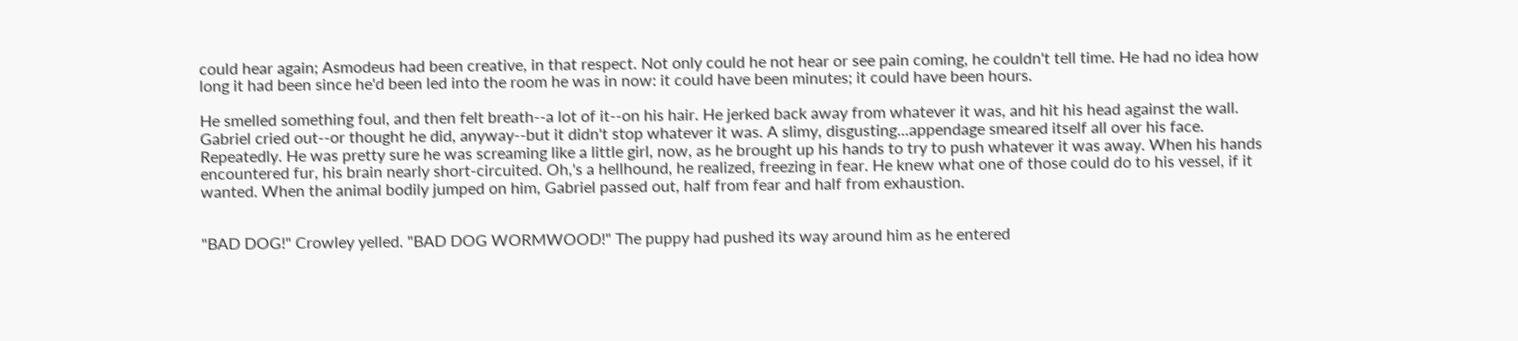could hear again; Asmodeus had been creative, in that respect. Not only could he not hear or see pain coming, he couldn't tell time. He had no idea how long it had been since he'd been led into the room he was in now: it could have been minutes; it could have been hours.

He smelled something foul, and then felt breath--a lot of it--on his hair. He jerked back away from whatever it was, and hit his head against the wall. Gabriel cried out--or thought he did, anyway--but it didn't stop whatever it was. A slimy, disgusting...appendage smeared itself all over his face. Repeatedly. He was pretty sure he was screaming like a little girl, now, as he brought up his hands to try to push whatever it was away. When his hands encountered fur, his brain nearly short-circuited. Oh,'s a hellhound, he realized, freezing in fear. He knew what one of those could do to his vessel, if it wanted. When the animal bodily jumped on him, Gabriel passed out, half from fear and half from exhaustion.


"BAD DOG!" Crowley yelled. "BAD DOG WORMWOOD!" The puppy had pushed its way around him as he entered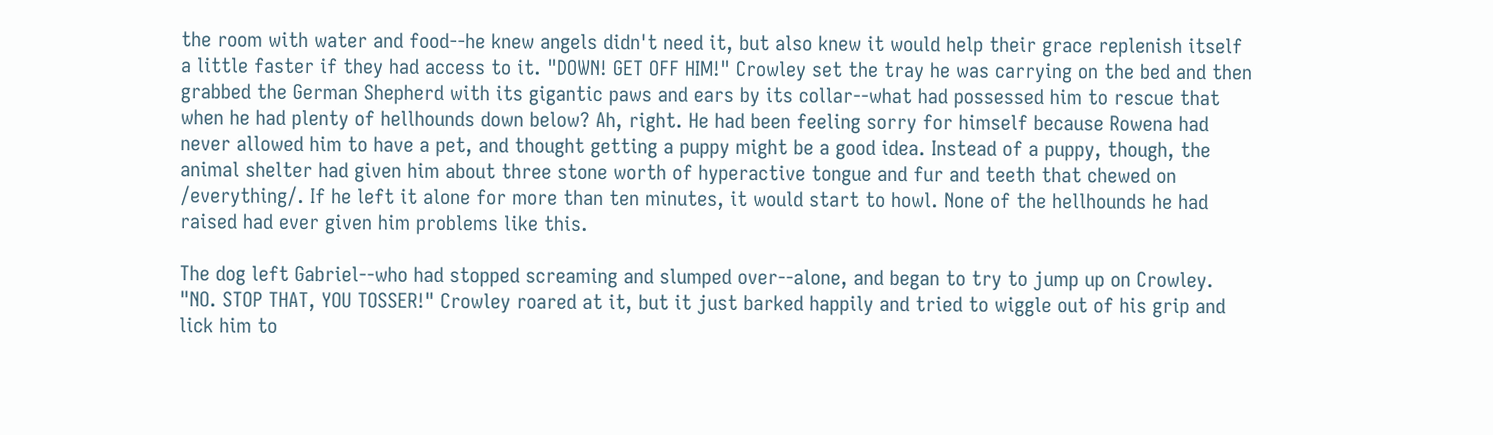the room with water and food--he knew angels didn't need it, but also knew it would help their grace replenish itself a little faster if they had access to it. "DOWN! GET OFF HIM!" Crowley set the tray he was carrying on the bed and then grabbed the German Shepherd with its gigantic paws and ears by its collar--what had possessed him to rescue that when he had plenty of hellhounds down below? Ah, right. He had been feeling sorry for himself because Rowena had never allowed him to have a pet, and thought getting a puppy might be a good idea. Instead of a puppy, though, the animal shelter had given him about three stone worth of hyperactive tongue and fur and teeth that chewed on /everything/. If he left it alone for more than ten minutes, it would start to howl. None of the hellhounds he had raised had ever given him problems like this.

The dog left Gabriel--who had stopped screaming and slumped over--alone, and began to try to jump up on Crowley. "NO. STOP THAT, YOU TOSSER!" Crowley roared at it, but it just barked happily and tried to wiggle out of his grip and lick him to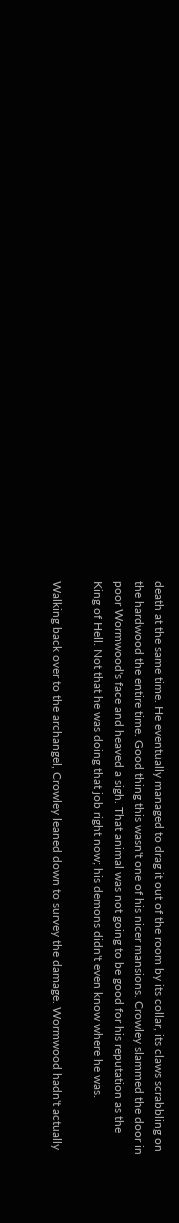death at the same time. He eventually managed to drag it out of the room by its collar, its claws scrabbling on the hardwood the entire time. Good thing this wasn't one of his nicer mansions. Crowley slammed the door in poor Wormwood's face and heaved a sigh. That animal was not going to be good for his reputation as the King of Hell. Not that he was doing that job right now; his demons didn't even know where he was.

Walking back over to the archangel, Crowley leaned down to survey the damage. Wormwood hadn't actually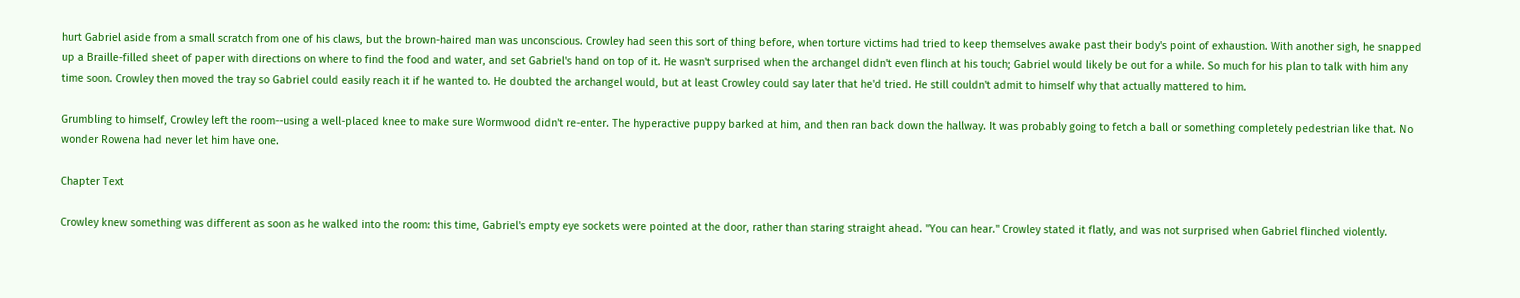hurt Gabriel aside from a small scratch from one of his claws, but the brown-haired man was unconscious. Crowley had seen this sort of thing before, when torture victims had tried to keep themselves awake past their body's point of exhaustion. With another sigh, he snapped up a Braille-filled sheet of paper with directions on where to find the food and water, and set Gabriel's hand on top of it. He wasn't surprised when the archangel didn't even flinch at his touch; Gabriel would likely be out for a while. So much for his plan to talk with him any time soon. Crowley then moved the tray so Gabriel could easily reach it if he wanted to. He doubted the archangel would, but at least Crowley could say later that he'd tried. He still couldn't admit to himself why that actually mattered to him.

Grumbling to himself, Crowley left the room--using a well-placed knee to make sure Wormwood didn't re-enter. The hyperactive puppy barked at him, and then ran back down the hallway. It was probably going to fetch a ball or something completely pedestrian like that. No wonder Rowena had never let him have one.

Chapter Text

Crowley knew something was different as soon as he walked into the room: this time, Gabriel's empty eye sockets were pointed at the door, rather than staring straight ahead. "You can hear." Crowley stated it flatly, and was not surprised when Gabriel flinched violently.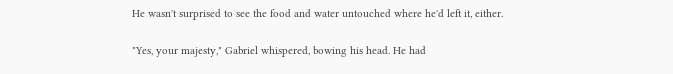He wasn't surprised to see the food and water untouched where he'd left it, either.

"Yes, your majesty," Gabriel whispered, bowing his head. He had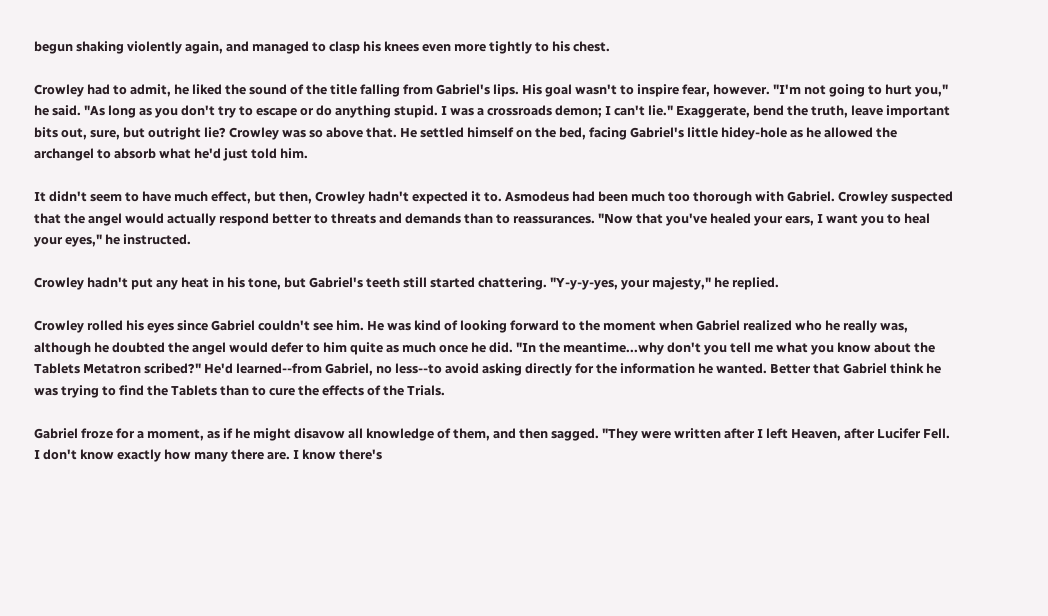begun shaking violently again, and managed to clasp his knees even more tightly to his chest.

Crowley had to admit, he liked the sound of the title falling from Gabriel's lips. His goal wasn't to inspire fear, however. "I'm not going to hurt you," he said. "As long as you don't try to escape or do anything stupid. I was a crossroads demon; I can't lie." Exaggerate, bend the truth, leave important bits out, sure, but outright lie? Crowley was so above that. He settled himself on the bed, facing Gabriel's little hidey-hole as he allowed the archangel to absorb what he'd just told him.

It didn't seem to have much effect, but then, Crowley hadn't expected it to. Asmodeus had been much too thorough with Gabriel. Crowley suspected that the angel would actually respond better to threats and demands than to reassurances. "Now that you've healed your ears, I want you to heal your eyes," he instructed.

Crowley hadn't put any heat in his tone, but Gabriel's teeth still started chattering. "Y-y-y-yes, your majesty," he replied.

Crowley rolled his eyes since Gabriel couldn't see him. He was kind of looking forward to the moment when Gabriel realized who he really was, although he doubted the angel would defer to him quite as much once he did. "In the meantime...why don't you tell me what you know about the Tablets Metatron scribed?" He'd learned--from Gabriel, no less--to avoid asking directly for the information he wanted. Better that Gabriel think he was trying to find the Tablets than to cure the effects of the Trials.

Gabriel froze for a moment, as if he might disavow all knowledge of them, and then sagged. "They were written after I left Heaven, after Lucifer Fell. I don't know exactly how many there are. I know there's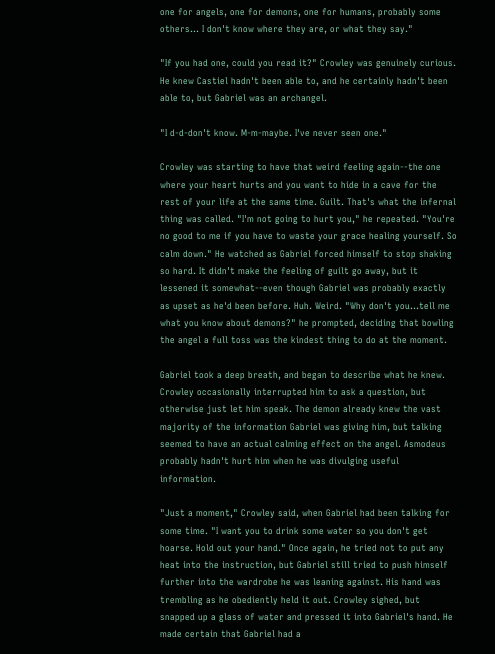one for angels, one for demons, one for humans, probably some others... I don't know where they are, or what they say."

"If you had one, could you read it?" Crowley was genuinely curious. He knew Castiel hadn't been able to, and he certainly hadn't been able to, but Gabriel was an archangel.

"I d-d-don't know. M-m-maybe. I've never seen one."

Crowley was starting to have that weird feeling again--the one where your heart hurts and you want to hide in a cave for the rest of your life at the same time. Guilt. That's what the infernal thing was called. "I'm not going to hurt you," he repeated. "You're no good to me if you have to waste your grace healing yourself. So calm down." He watched as Gabriel forced himself to stop shaking so hard. It didn't make the feeling of guilt go away, but it lessened it somewhat--even though Gabriel was probably exactly as upset as he'd been before. Huh. Weird. "Why don't you...tell me what you know about demons?" he prompted, deciding that bowling the angel a full toss was the kindest thing to do at the moment.

Gabriel took a deep breath, and began to describe what he knew. Crowley occasionally interrupted him to ask a question, but otherwise just let him speak. The demon already knew the vast majority of the information Gabriel was giving him, but talking seemed to have an actual calming effect on the angel. Asmodeus probably hadn't hurt him when he was divulging useful information.

"Just a moment," Crowley said, when Gabriel had been talking for some time. "I want you to drink some water so you don't get hoarse. Hold out your hand." Once again, he tried not to put any heat into the instruction, but Gabriel still tried to push himself further into the wardrobe he was leaning against. His hand was trembling as he obediently held it out. Crowley sighed, but snapped up a glass of water and pressed it into Gabriel's hand. He made certain that Gabriel had a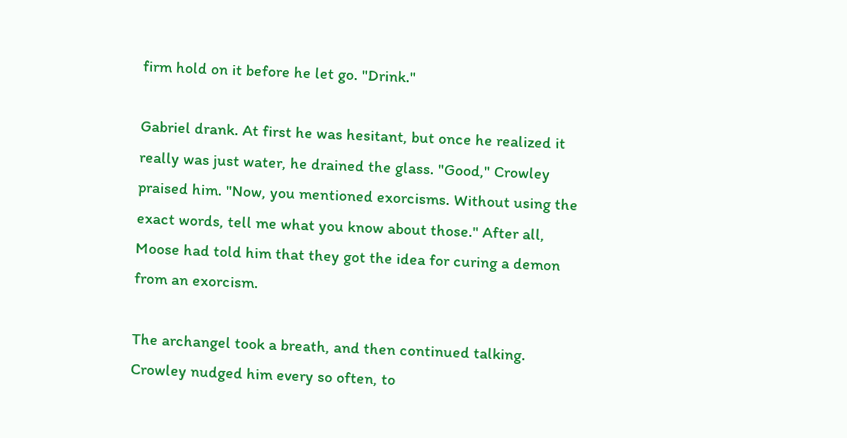firm hold on it before he let go. "Drink."

Gabriel drank. At first he was hesitant, but once he realized it really was just water, he drained the glass. "Good," Crowley praised him. "Now, you mentioned exorcisms. Without using the exact words, tell me what you know about those." After all, Moose had told him that they got the idea for curing a demon from an exorcism.

The archangel took a breath, and then continued talking. Crowley nudged him every so often, to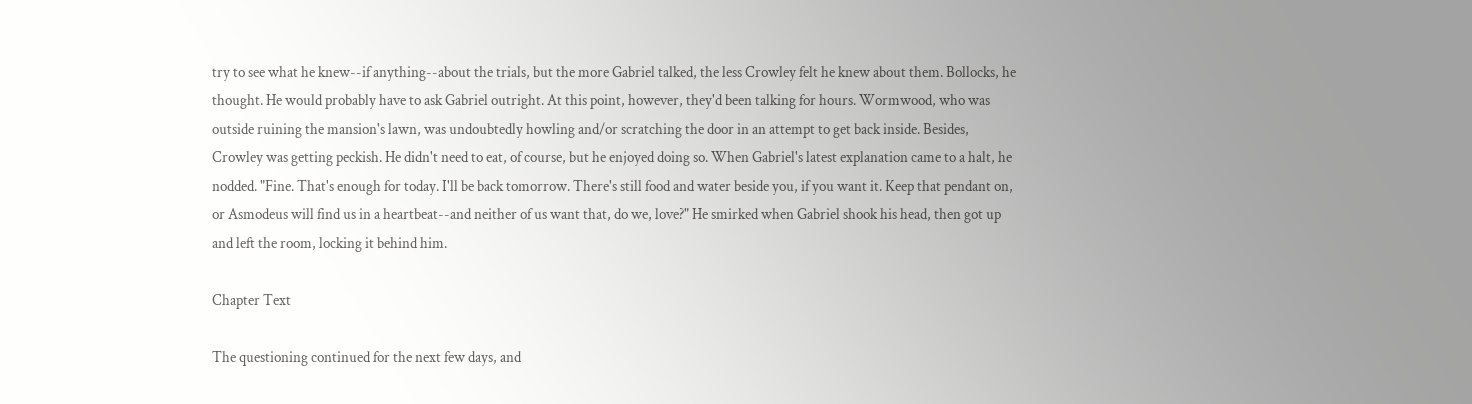try to see what he knew--if anything--about the trials, but the more Gabriel talked, the less Crowley felt he knew about them. Bollocks, he thought. He would probably have to ask Gabriel outright. At this point, however, they'd been talking for hours. Wormwood, who was outside ruining the mansion's lawn, was undoubtedly howling and/or scratching the door in an attempt to get back inside. Besides, Crowley was getting peckish. He didn't need to eat, of course, but he enjoyed doing so. When Gabriel's latest explanation came to a halt, he nodded. "Fine. That's enough for today. I'll be back tomorrow. There's still food and water beside you, if you want it. Keep that pendant on, or Asmodeus will find us in a heartbeat--and neither of us want that, do we, love?" He smirked when Gabriel shook his head, then got up and left the room, locking it behind him.

Chapter Text

The questioning continued for the next few days, and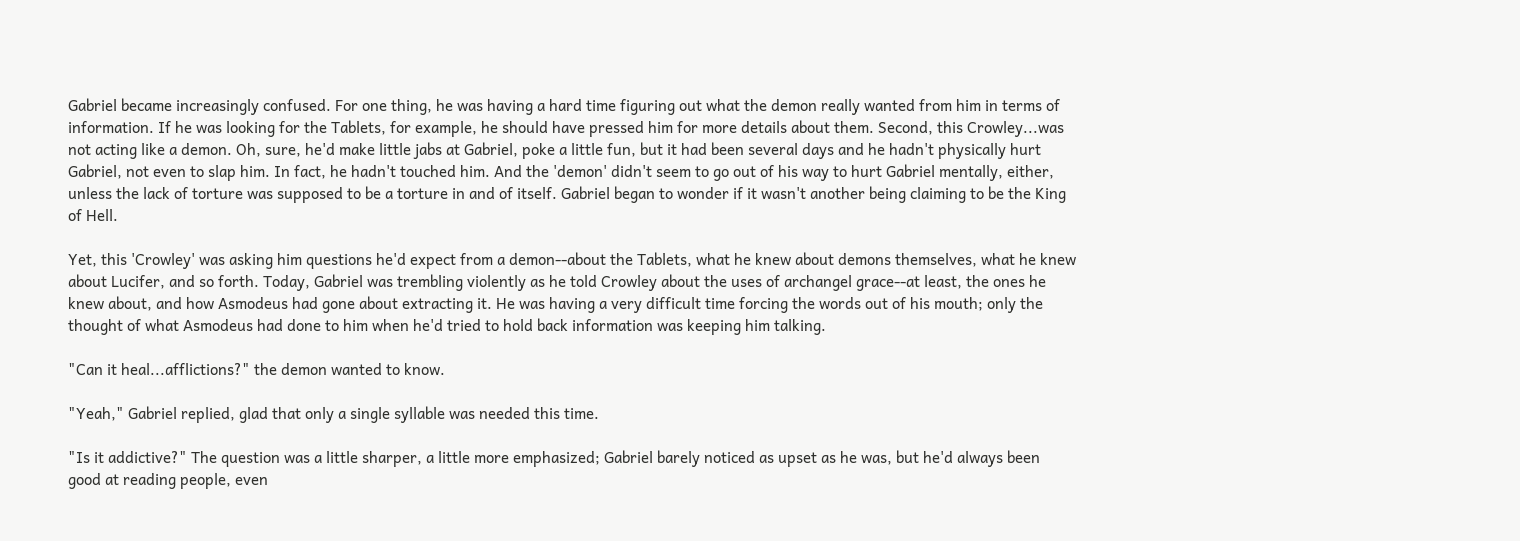Gabriel became increasingly confused. For one thing, he was having a hard time figuring out what the demon really wanted from him in terms of information. If he was looking for the Tablets, for example, he should have pressed him for more details about them. Second, this Crowley...was not acting like a demon. Oh, sure, he'd make little jabs at Gabriel, poke a little fun, but it had been several days and he hadn't physically hurt Gabriel, not even to slap him. In fact, he hadn't touched him. And the 'demon' didn't seem to go out of his way to hurt Gabriel mentally, either, unless the lack of torture was supposed to be a torture in and of itself. Gabriel began to wonder if it wasn't another being claiming to be the King of Hell.

Yet, this 'Crowley' was asking him questions he'd expect from a demon--about the Tablets, what he knew about demons themselves, what he knew about Lucifer, and so forth. Today, Gabriel was trembling violently as he told Crowley about the uses of archangel grace--at least, the ones he knew about, and how Asmodeus had gone about extracting it. He was having a very difficult time forcing the words out of his mouth; only the thought of what Asmodeus had done to him when he'd tried to hold back information was keeping him talking.

"Can it heal...afflictions?" the demon wanted to know.

"Yeah," Gabriel replied, glad that only a single syllable was needed this time.

"Is it addictive?" The question was a little sharper, a little more emphasized; Gabriel barely noticed as upset as he was, but he'd always been good at reading people, even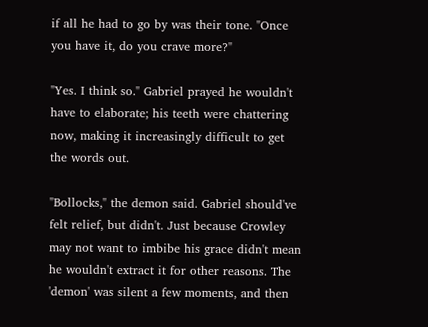if all he had to go by was their tone. "Once you have it, do you crave more?"

"Yes. I think so." Gabriel prayed he wouldn't have to elaborate; his teeth were chattering now, making it increasingly difficult to get the words out.

"Bollocks," the demon said. Gabriel should've felt relief, but didn't. Just because Crowley may not want to imbibe his grace didn't mean he wouldn't extract it for other reasons. The 'demon' was silent a few moments, and then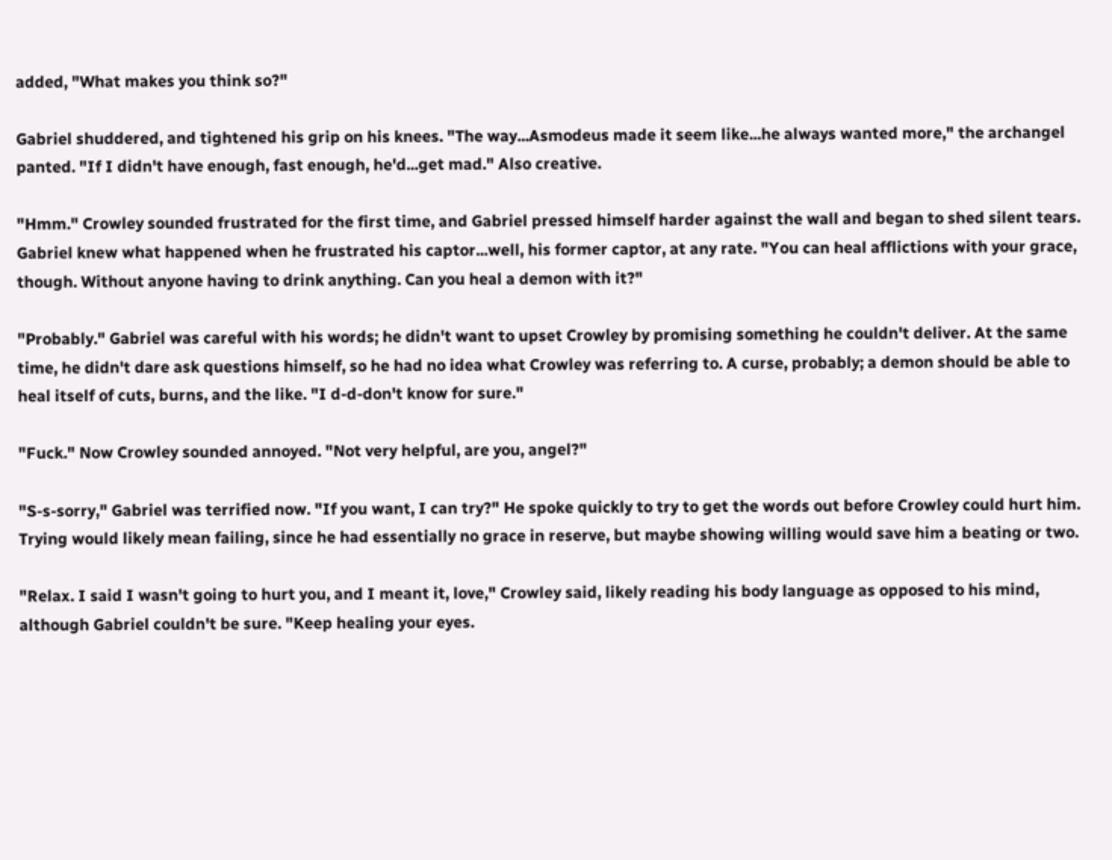added, "What makes you think so?"

Gabriel shuddered, and tightened his grip on his knees. "The way...Asmodeus made it seem like...he always wanted more," the archangel panted. "If I didn't have enough, fast enough, he'd...get mad." Also creative.

"Hmm." Crowley sounded frustrated for the first time, and Gabriel pressed himself harder against the wall and began to shed silent tears. Gabriel knew what happened when he frustrated his captor...well, his former captor, at any rate. "You can heal afflictions with your grace, though. Without anyone having to drink anything. Can you heal a demon with it?"

"Probably." Gabriel was careful with his words; he didn't want to upset Crowley by promising something he couldn't deliver. At the same time, he didn't dare ask questions himself, so he had no idea what Crowley was referring to. A curse, probably; a demon should be able to heal itself of cuts, burns, and the like. "I d-d-don't know for sure."

"Fuck." Now Crowley sounded annoyed. "Not very helpful, are you, angel?"

"S-s-sorry," Gabriel was terrified now. "If you want, I can try?" He spoke quickly to try to get the words out before Crowley could hurt him. Trying would likely mean failing, since he had essentially no grace in reserve, but maybe showing willing would save him a beating or two.

"Relax. I said I wasn't going to hurt you, and I meant it, love," Crowley said, likely reading his body language as opposed to his mind, although Gabriel couldn't be sure. "Keep healing your eyes.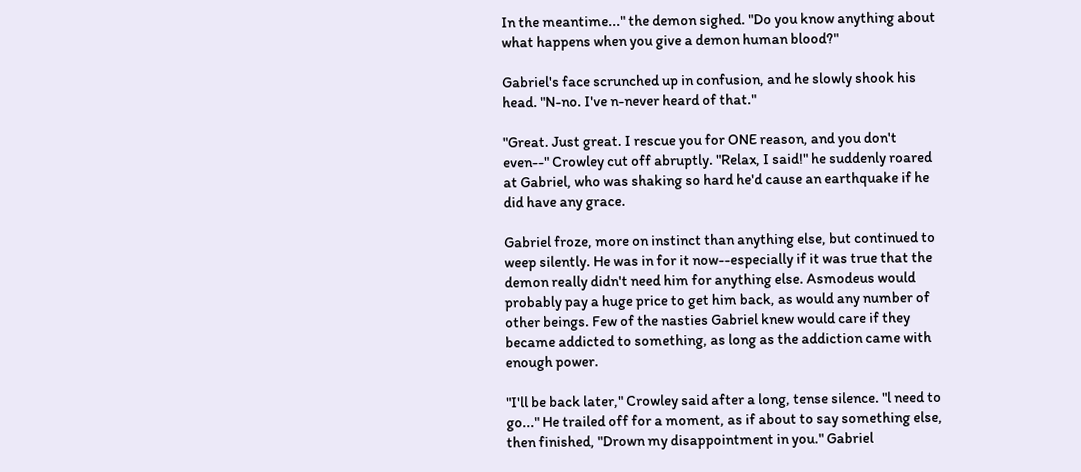In the meantime..." the demon sighed. "Do you know anything about what happens when you give a demon human blood?"

Gabriel's face scrunched up in confusion, and he slowly shook his head. "N-no. I've n-never heard of that."

"Great. Just great. I rescue you for ONE reason, and you don't even--" Crowley cut off abruptly. "Relax, I said!" he suddenly roared at Gabriel, who was shaking so hard he'd cause an earthquake if he did have any grace.

Gabriel froze, more on instinct than anything else, but continued to weep silently. He was in for it now--especially if it was true that the demon really didn't need him for anything else. Asmodeus would probably pay a huge price to get him back, as would any number of other beings. Few of the nasties Gabriel knew would care if they became addicted to something, as long as the addiction came with enough power.

"I'll be back later," Crowley said after a long, tense silence. "l need to go..." He trailed off for a moment, as if about to say something else, then finished, "Drown my disappointment in you." Gabriel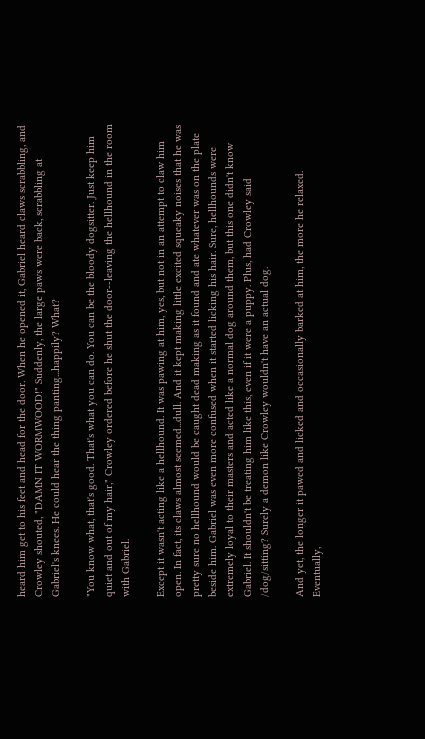heard him get to his feet and head for the door. When he opened it, Gabriel heard claws scrabbling, and Crowley shouted, "DAMN IT WORMWOOD!" Suddenly, the large paws were back, scrabbling at Gabriel's knees. He could hear the thing panting...happily? What?

"You know what, that's good. That's what you can do. You can be the bloody dogsitter. Just keep him quiet and out of my hair," Crowley ordered before he shut the door--leaving the hellhound in the room with Gabriel.

Except it wasn't acting like a hellhound. It was pawing at him, yes, but not in an attempt to claw him open. In fact, its claws almost seemed...dull. And it kept making little excited squeaky noises that he was pretty sure no hellhound would be caught dead making as it found and ate whatever was on the plate beside him. Gabriel was even more confused when it started licking his hair. Sure, hellhounds were extremely loyal to their masters and acted like a normal dog around them, but this one didn't know Gabriel. It shouldn't be treating him like this, even if it were a puppy. Plus, had Crowley said /dog/sitting? Surely a demon like Crowley wouldn't have an actual dog.

And yet, the longer it pawed and licked and occasionally barked at him, the more he relaxed. Eventually,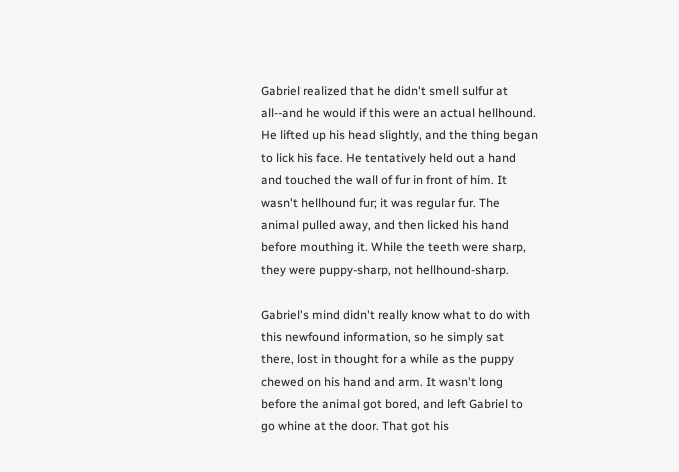Gabriel realized that he didn't smell sulfur at all--and he would if this were an actual hellhound. He lifted up his head slightly, and the thing began to lick his face. He tentatively held out a hand and touched the wall of fur in front of him. It wasn't hellhound fur; it was regular fur. The animal pulled away, and then licked his hand before mouthing it. While the teeth were sharp, they were puppy-sharp, not hellhound-sharp.

Gabriel's mind didn't really know what to do with this newfound information, so he simply sat there, lost in thought for a while as the puppy chewed on his hand and arm. It wasn't long before the animal got bored, and left Gabriel to go whine at the door. That got his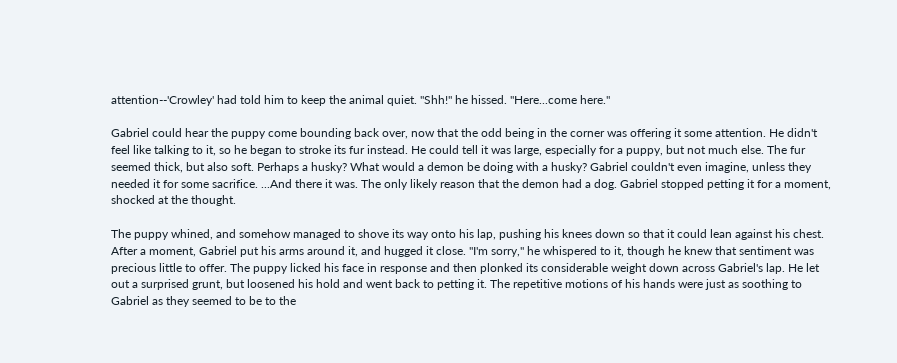attention--'Crowley' had told him to keep the animal quiet. "Shh!" he hissed. "Here...come here."

Gabriel could hear the puppy come bounding back over, now that the odd being in the corner was offering it some attention. He didn't feel like talking to it, so he began to stroke its fur instead. He could tell it was large, especially for a puppy, but not much else. The fur seemed thick, but also soft. Perhaps a husky? What would a demon be doing with a husky? Gabriel couldn't even imagine, unless they needed it for some sacrifice. ...And there it was. The only likely reason that the demon had a dog. Gabriel stopped petting it for a moment, shocked at the thought.

The puppy whined, and somehow managed to shove its way onto his lap, pushing his knees down so that it could lean against his chest. After a moment, Gabriel put his arms around it, and hugged it close. "I'm sorry," he whispered to it, though he knew that sentiment was precious little to offer. The puppy licked his face in response and then plonked its considerable weight down across Gabriel's lap. He let out a surprised grunt, but loosened his hold and went back to petting it. The repetitive motions of his hands were just as soothing to Gabriel as they seemed to be to the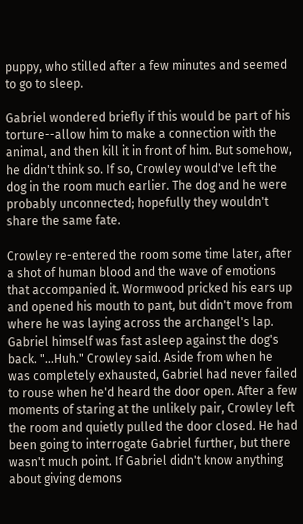puppy, who stilled after a few minutes and seemed to go to sleep.

Gabriel wondered briefly if this would be part of his torture--allow him to make a connection with the animal, and then kill it in front of him. But somehow, he didn't think so. If so, Crowley would've left the dog in the room much earlier. The dog and he were probably unconnected; hopefully they wouldn't share the same fate.

Crowley re-entered the room some time later, after a shot of human blood and the wave of emotions that accompanied it. Wormwood pricked his ears up and opened his mouth to pant, but didn't move from where he was laying across the archangel's lap. Gabriel himself was fast asleep against the dog's back. "...Huh." Crowley said. Aside from when he was completely exhausted, Gabriel had never failed to rouse when he'd heard the door open. After a few moments of staring at the unlikely pair, Crowley left the room and quietly pulled the door closed. He had been going to interrogate Gabriel further, but there wasn't much point. If Gabriel didn't know anything about giving demons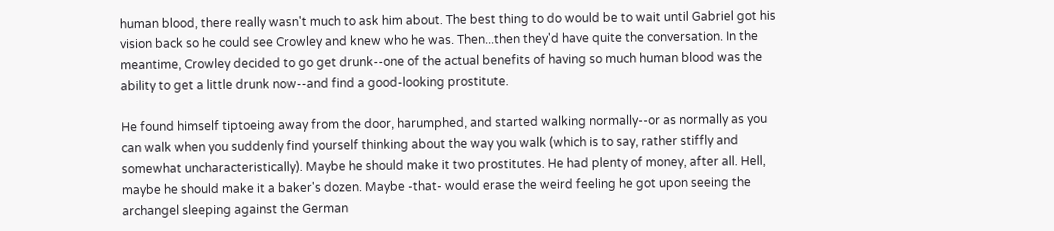human blood, there really wasn't much to ask him about. The best thing to do would be to wait until Gabriel got his vision back so he could see Crowley and knew who he was. Then...then they'd have quite the conversation. In the meantime, Crowley decided to go get drunk--one of the actual benefits of having so much human blood was the ability to get a little drunk now--and find a good-looking prostitute.

He found himself tiptoeing away from the door, harumphed, and started walking normally--or as normally as you can walk when you suddenly find yourself thinking about the way you walk (which is to say, rather stiffly and somewhat uncharacteristically). Maybe he should make it two prostitutes. He had plenty of money, after all. Hell, maybe he should make it a baker's dozen. Maybe -that- would erase the weird feeling he got upon seeing the archangel sleeping against the German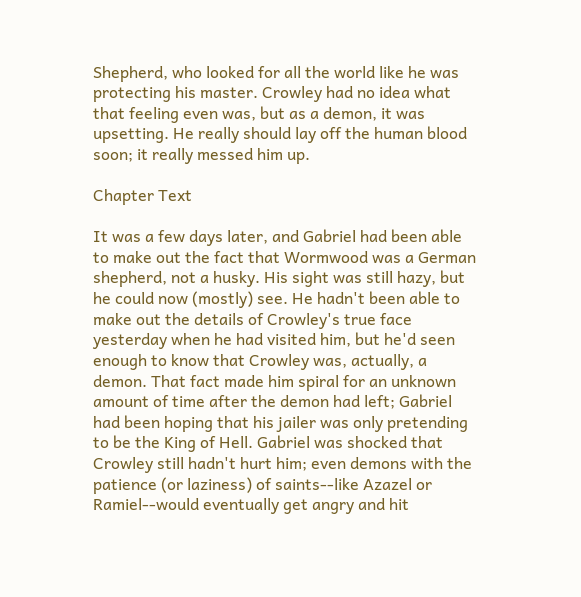Shepherd, who looked for all the world like he was protecting his master. Crowley had no idea what that feeling even was, but as a demon, it was upsetting. He really should lay off the human blood soon; it really messed him up.

Chapter Text

It was a few days later, and Gabriel had been able to make out the fact that Wormwood was a German shepherd, not a husky. His sight was still hazy, but he could now (mostly) see. He hadn't been able to make out the details of Crowley's true face yesterday when he had visited him, but he'd seen enough to know that Crowley was, actually, a demon. That fact made him spiral for an unknown amount of time after the demon had left; Gabriel had been hoping that his jailer was only pretending to be the King of Hell. Gabriel was shocked that Crowley still hadn't hurt him; even demons with the patience (or laziness) of saints--like Azazel or Ramiel--would eventually get angry and hit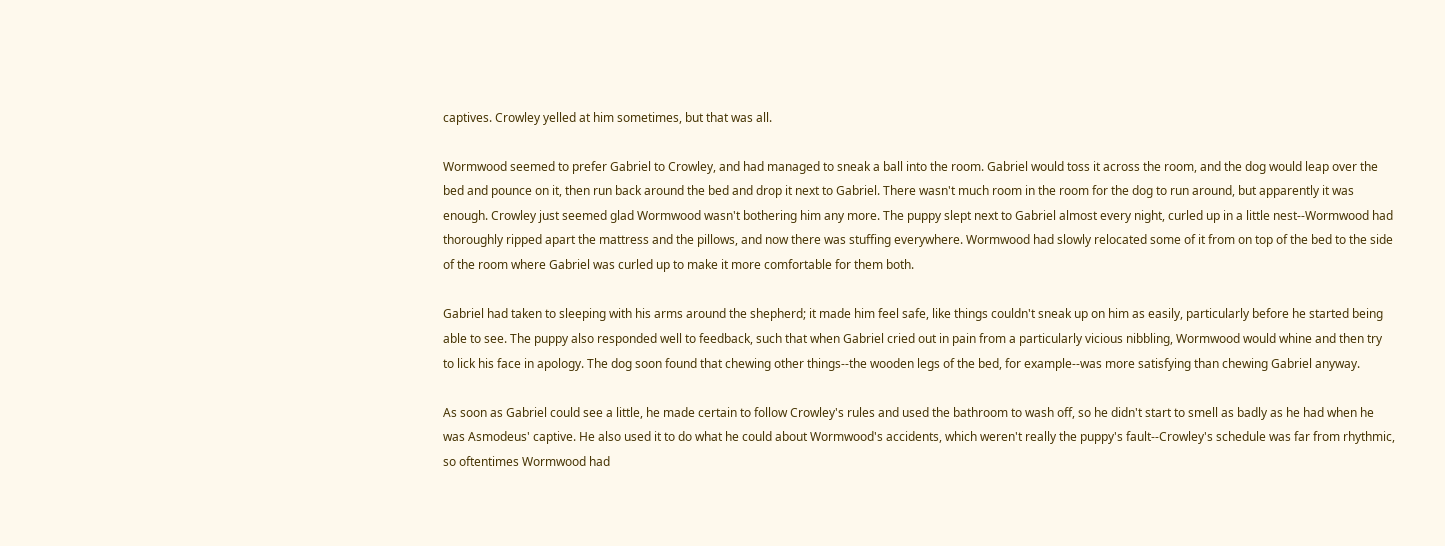captives. Crowley yelled at him sometimes, but that was all.

Wormwood seemed to prefer Gabriel to Crowley, and had managed to sneak a ball into the room. Gabriel would toss it across the room, and the dog would leap over the bed and pounce on it, then run back around the bed and drop it next to Gabriel. There wasn't much room in the room for the dog to run around, but apparently it was enough. Crowley just seemed glad Wormwood wasn't bothering him any more. The puppy slept next to Gabriel almost every night, curled up in a little nest--Wormwood had thoroughly ripped apart the mattress and the pillows, and now there was stuffing everywhere. Wormwood had slowly relocated some of it from on top of the bed to the side of the room where Gabriel was curled up to make it more comfortable for them both.

Gabriel had taken to sleeping with his arms around the shepherd; it made him feel safe, like things couldn't sneak up on him as easily, particularly before he started being able to see. The puppy also responded well to feedback, such that when Gabriel cried out in pain from a particularly vicious nibbling, Wormwood would whine and then try to lick his face in apology. The dog soon found that chewing other things--the wooden legs of the bed, for example--was more satisfying than chewing Gabriel anyway.

As soon as Gabriel could see a little, he made certain to follow Crowley's rules and used the bathroom to wash off, so he didn't start to smell as badly as he had when he was Asmodeus' captive. He also used it to do what he could about Wormwood's accidents, which weren't really the puppy's fault--Crowley's schedule was far from rhythmic, so oftentimes Wormwood had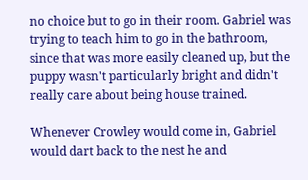no choice but to go in their room. Gabriel was trying to teach him to go in the bathroom, since that was more easily cleaned up, but the puppy wasn't particularly bright and didn't really care about being house trained.

Whenever Crowley would come in, Gabriel would dart back to the nest he and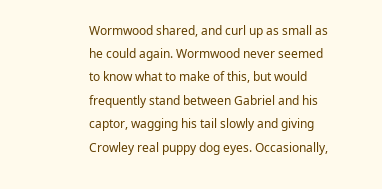Wormwood shared, and curl up as small as he could again. Wormwood never seemed to know what to make of this, but would frequently stand between Gabriel and his captor, wagging his tail slowly and giving Crowley real puppy dog eyes. Occasionally,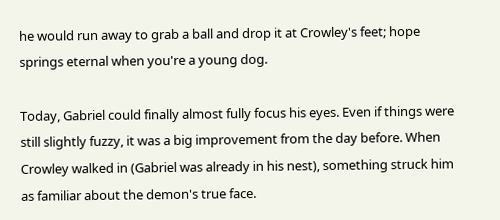he would run away to grab a ball and drop it at Crowley's feet; hope springs eternal when you're a young dog.

Today, Gabriel could finally almost fully focus his eyes. Even if things were still slightly fuzzy, it was a big improvement from the day before. When Crowley walked in (Gabriel was already in his nest), something struck him as familiar about the demon's true face.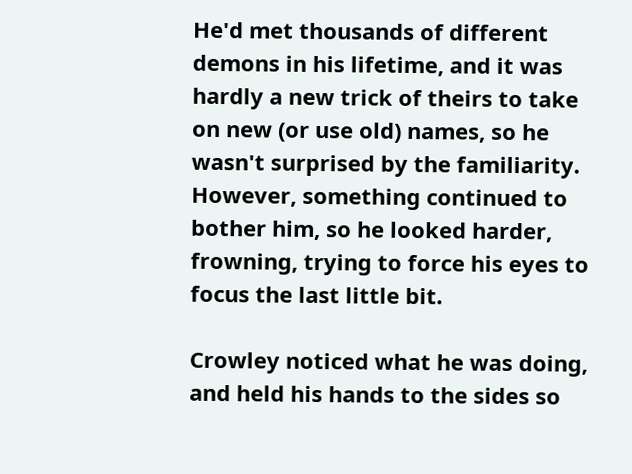He'd met thousands of different demons in his lifetime, and it was hardly a new trick of theirs to take on new (or use old) names, so he wasn't surprised by the familiarity. However, something continued to bother him, so he looked harder, frowning, trying to force his eyes to focus the last little bit.

Crowley noticed what he was doing, and held his hands to the sides so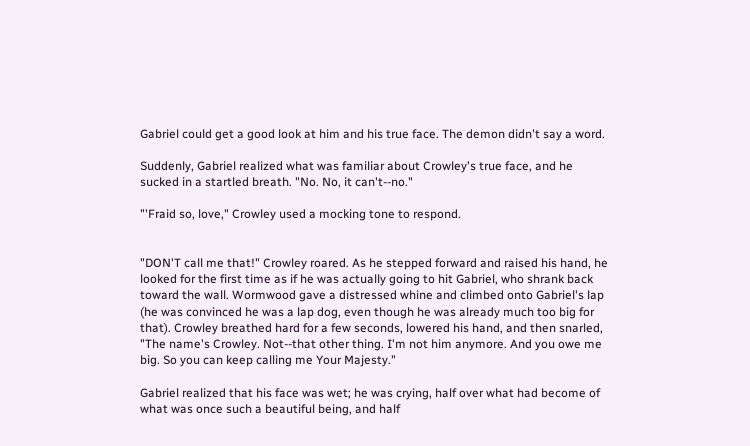Gabriel could get a good look at him and his true face. The demon didn't say a word.

Suddenly, Gabriel realized what was familiar about Crowley's true face, and he sucked in a startled breath. "No. No, it can't--no."

"'Fraid so, love," Crowley used a mocking tone to respond.


"DON'T call me that!" Crowley roared. As he stepped forward and raised his hand, he looked for the first time as if he was actually going to hit Gabriel, who shrank back toward the wall. Wormwood gave a distressed whine and climbed onto Gabriel's lap (he was convinced he was a lap dog, even though he was already much too big for that). Crowley breathed hard for a few seconds, lowered his hand, and then snarled, "The name's Crowley. Not--that other thing. I'm not him anymore. And you owe me big. So you can keep calling me Your Majesty."

Gabriel realized that his face was wet; he was crying, half over what had become of what was once such a beautiful being, and half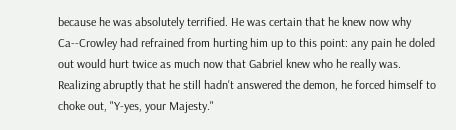because he was absolutely terrified. He was certain that he knew now why Ca--Crowley had refrained from hurting him up to this point: any pain he doled out would hurt twice as much now that Gabriel knew who he really was. Realizing abruptly that he still hadn't answered the demon, he forced himself to choke out, "Y-yes, your Majesty."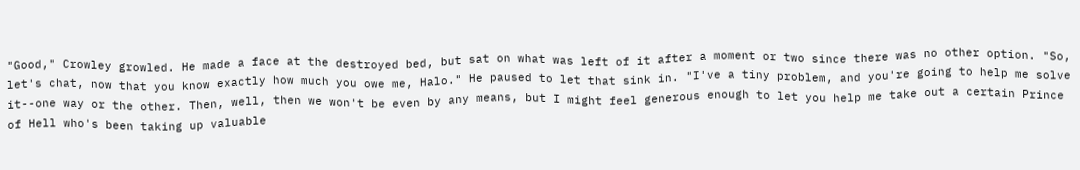"Good," Crowley growled. He made a face at the destroyed bed, but sat on what was left of it after a moment or two since there was no other option. "So, let's chat, now that you know exactly how much you owe me, Halo." He paused to let that sink in. "I've a tiny problem, and you're going to help me solve it--one way or the other. Then, well, then we won't be even by any means, but I might feel generous enough to let you help me take out a certain Prince of Hell who's been taking up valuable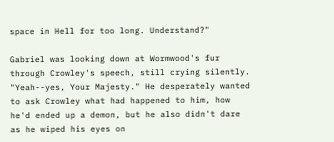space in Hell for too long. Understand?"

Gabriel was looking down at Wormwood's fur through Crowley's speech, still crying silently. "Yeah--yes, Your Majesty." He desperately wanted to ask Crowley what had happened to him, how he'd ended up a demon, but he also didn't dare as he wiped his eyes on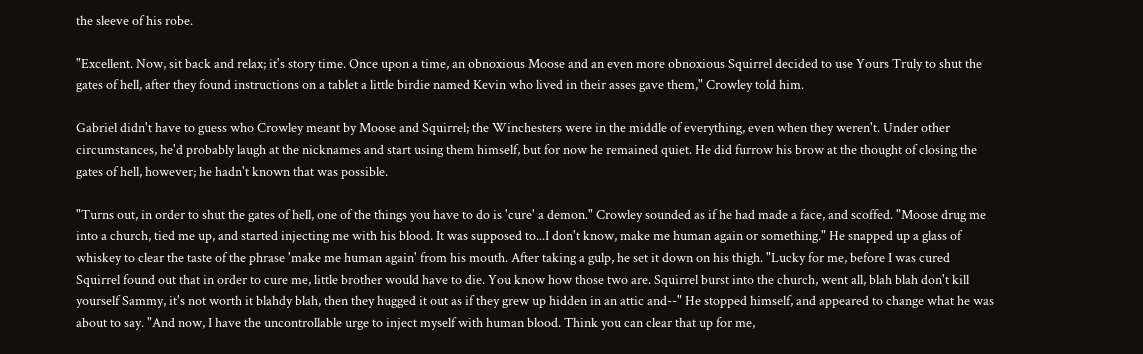the sleeve of his robe.

"Excellent. Now, sit back and relax; it's story time. Once upon a time, an obnoxious Moose and an even more obnoxious Squirrel decided to use Yours Truly to shut the gates of hell, after they found instructions on a tablet a little birdie named Kevin who lived in their asses gave them," Crowley told him.

Gabriel didn't have to guess who Crowley meant by Moose and Squirrel; the Winchesters were in the middle of everything, even when they weren't. Under other circumstances, he'd probably laugh at the nicknames and start using them himself, but for now he remained quiet. He did furrow his brow at the thought of closing the gates of hell, however; he hadn't known that was possible.

"Turns out, in order to shut the gates of hell, one of the things you have to do is 'cure' a demon." Crowley sounded as if he had made a face, and scoffed. "Moose drug me into a church, tied me up, and started injecting me with his blood. It was supposed to...I don't know, make me human again or something." He snapped up a glass of whiskey to clear the taste of the phrase 'make me human again' from his mouth. After taking a gulp, he set it down on his thigh. "Lucky for me, before I was cured Squirrel found out that in order to cure me, little brother would have to die. You know how those two are. Squirrel burst into the church, went all, blah blah don't kill yourself Sammy, it's not worth it blahdy blah, then they hugged it out as if they grew up hidden in an attic and--" He stopped himself, and appeared to change what he was about to say. "And now, I have the uncontrollable urge to inject myself with human blood. Think you can clear that up for me,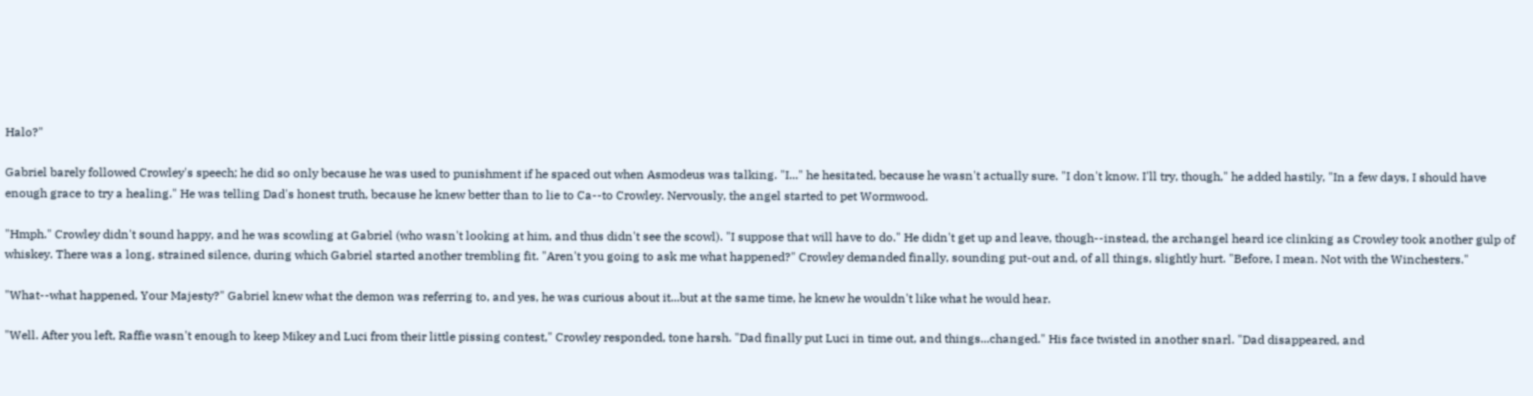Halo?"

Gabriel barely followed Crowley's speech; he did so only because he was used to punishment if he spaced out when Asmodeus was talking. "I..." he hesitated, because he wasn't actually sure. "I don't know. I'll try, though," he added hastily, "In a few days, I should have enough grace to try a healing." He was telling Dad's honest truth, because he knew better than to lie to Ca--to Crowley. Nervously, the angel started to pet Wormwood.

"Hmph." Crowley didn't sound happy, and he was scowling at Gabriel (who wasn't looking at him, and thus didn't see the scowl). "I suppose that will have to do." He didn't get up and leave, though--instead, the archangel heard ice clinking as Crowley took another gulp of whiskey. There was a long, strained silence, during which Gabriel started another trembling fit. "Aren't you going to ask me what happened?" Crowley demanded finally, sounding put-out and, of all things, slightly hurt. "Before, I mean. Not with the Winchesters."

"What--what happened, Your Majesty?" Gabriel knew what the demon was referring to, and yes, he was curious about it...but at the same time, he knew he wouldn't like what he would hear.

"Well. After you left, Raffie wasn't enough to keep Mikey and Luci from their little pissing contest," Crowley responded, tone harsh. "Dad finally put Luci in time out, and things...changed." His face twisted in another snarl. "Dad disappeared, and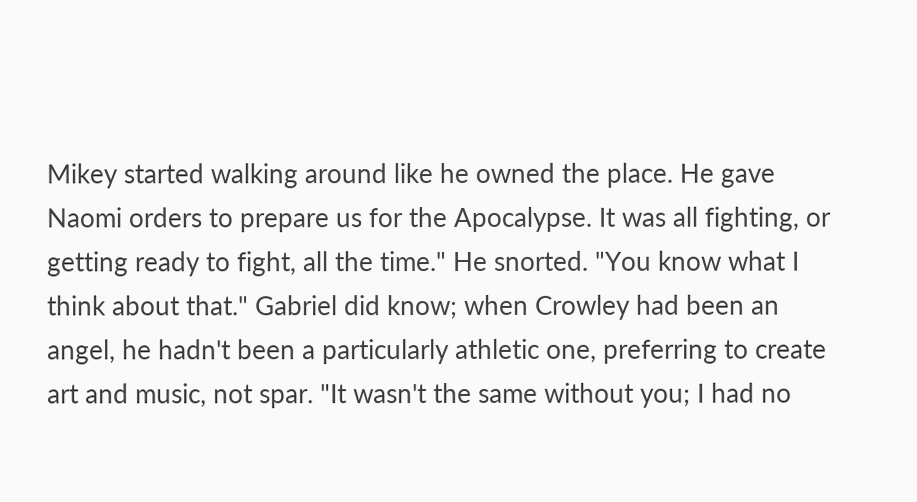Mikey started walking around like he owned the place. He gave Naomi orders to prepare us for the Apocalypse. It was all fighting, or getting ready to fight, all the time." He snorted. "You know what I think about that." Gabriel did know; when Crowley had been an angel, he hadn't been a particularly athletic one, preferring to create art and music, not spar. "It wasn't the same without you; I had no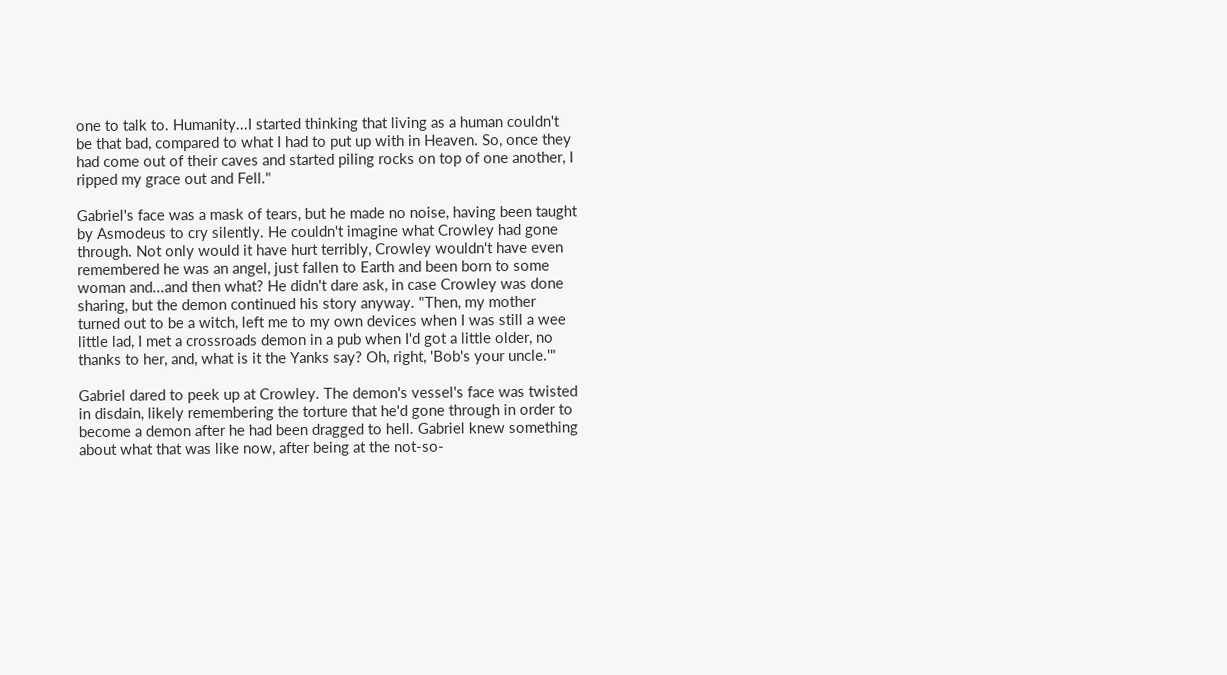one to talk to. Humanity...I started thinking that living as a human couldn't be that bad, compared to what I had to put up with in Heaven. So, once they had come out of their caves and started piling rocks on top of one another, I ripped my grace out and Fell."

Gabriel's face was a mask of tears, but he made no noise, having been taught by Asmodeus to cry silently. He couldn't imagine what Crowley had gone through. Not only would it have hurt terribly, Crowley wouldn't have even remembered he was an angel, just fallen to Earth and been born to some woman and...and then what? He didn't dare ask, in case Crowley was done sharing, but the demon continued his story anyway. "Then, my mother turned out to be a witch, left me to my own devices when I was still a wee little lad, I met a crossroads demon in a pub when I'd got a little older, no thanks to her, and, what is it the Yanks say? Oh, right, 'Bob's your uncle.'"

Gabriel dared to peek up at Crowley. The demon's vessel's face was twisted in disdain, likely remembering the torture that he'd gone through in order to become a demon after he had been dragged to hell. Gabriel knew something about what that was like now, after being at the not-so-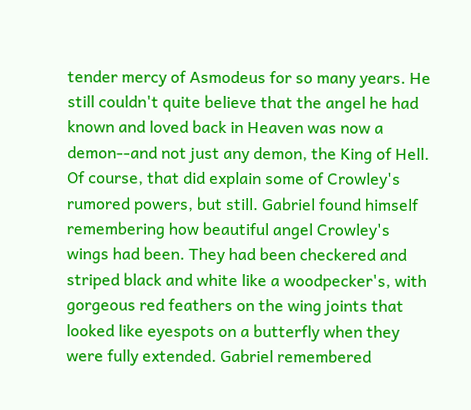tender mercy of Asmodeus for so many years. He still couldn't quite believe that the angel he had known and loved back in Heaven was now a demon--and not just any demon, the King of Hell. Of course, that did explain some of Crowley's rumored powers, but still. Gabriel found himself remembering how beautiful angel Crowley's wings had been. They had been checkered and striped black and white like a woodpecker's, with gorgeous red feathers on the wing joints that looked like eyespots on a butterfly when they were fully extended. Gabriel remembered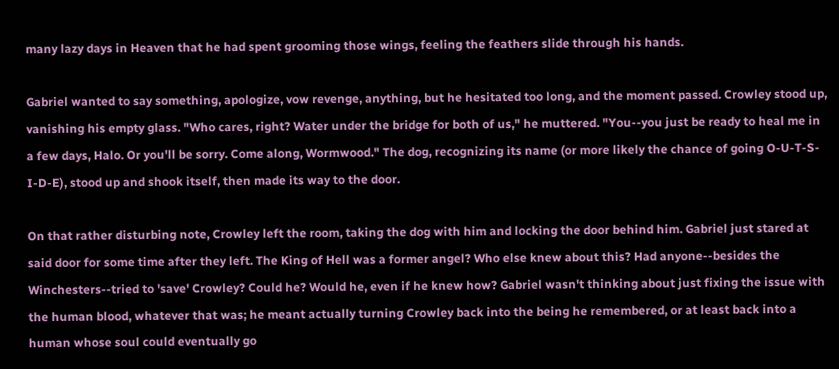many lazy days in Heaven that he had spent grooming those wings, feeling the feathers slide through his hands.

Gabriel wanted to say something, apologize, vow revenge, anything, but he hesitated too long, and the moment passed. Crowley stood up, vanishing his empty glass. "Who cares, right? Water under the bridge for both of us," he muttered. "You--you just be ready to heal me in a few days, Halo. Or you'll be sorry. Come along, Wormwood." The dog, recognizing its name (or more likely the chance of going O-U-T-S-I-D-E), stood up and shook itself, then made its way to the door.

On that rather disturbing note, Crowley left the room, taking the dog with him and locking the door behind him. Gabriel just stared at said door for some time after they left. The King of Hell was a former angel? Who else knew about this? Had anyone--besides the Winchesters--tried to 'save' Crowley? Could he? Would he, even if he knew how? Gabriel wasn't thinking about just fixing the issue with the human blood, whatever that was; he meant actually turning Crowley back into the being he remembered, or at least back into a human whose soul could eventually go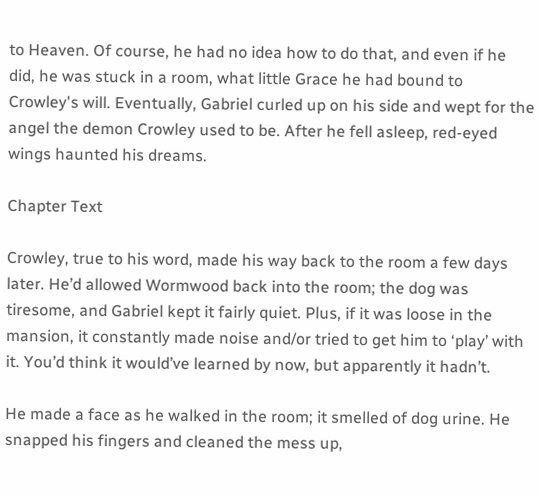to Heaven. Of course, he had no idea how to do that, and even if he did, he was stuck in a room, what little Grace he had bound to Crowley's will. Eventually, Gabriel curled up on his side and wept for the angel the demon Crowley used to be. After he fell asleep, red-eyed wings haunted his dreams.

Chapter Text

Crowley, true to his word, made his way back to the room a few days later. He’d allowed Wormwood back into the room; the dog was tiresome, and Gabriel kept it fairly quiet. Plus, if it was loose in the mansion, it constantly made noise and/or tried to get him to ‘play’ with it. You’d think it would’ve learned by now, but apparently it hadn’t.

He made a face as he walked in the room; it smelled of dog urine. He snapped his fingers and cleaned the mess up,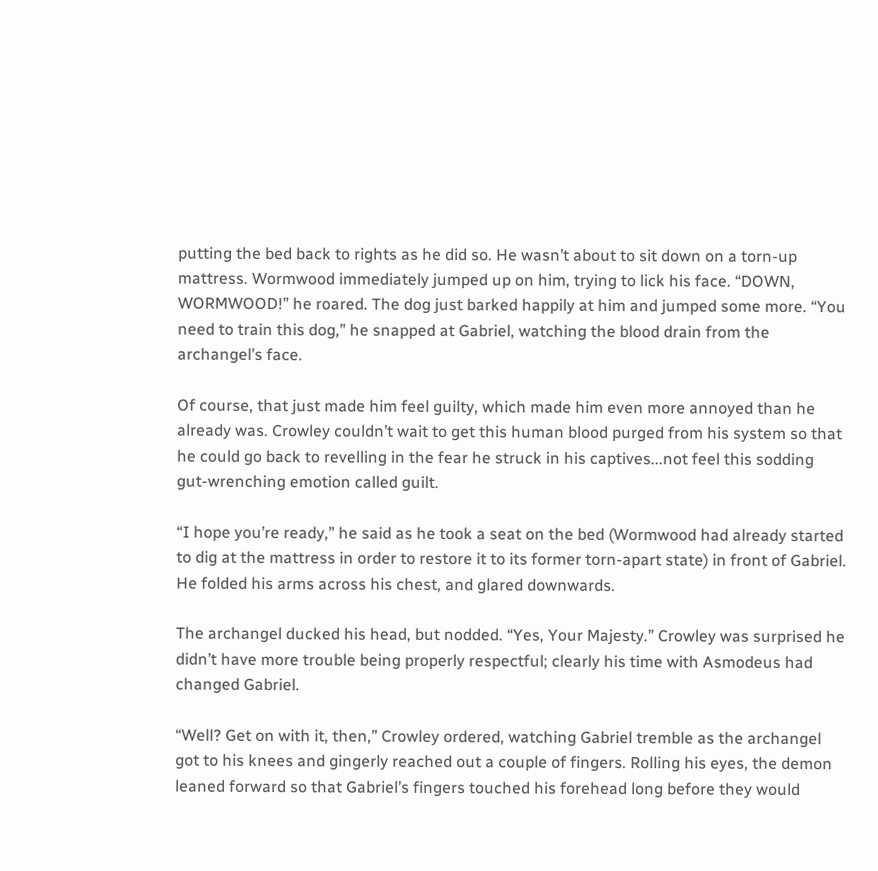putting the bed back to rights as he did so. He wasn’t about to sit down on a torn-up mattress. Wormwood immediately jumped up on him, trying to lick his face. “DOWN, WORMWOOD!” he roared. The dog just barked happily at him and jumped some more. “You need to train this dog,” he snapped at Gabriel, watching the blood drain from the archangel’s face.

Of course, that just made him feel guilty, which made him even more annoyed than he already was. Crowley couldn’t wait to get this human blood purged from his system so that he could go back to revelling in the fear he struck in his captives...not feel this sodding gut-wrenching emotion called guilt.

“I hope you’re ready,” he said as he took a seat on the bed (Wormwood had already started to dig at the mattress in order to restore it to its former torn-apart state) in front of Gabriel. He folded his arms across his chest, and glared downwards.

The archangel ducked his head, but nodded. “Yes, Your Majesty.” Crowley was surprised he didn’t have more trouble being properly respectful; clearly his time with Asmodeus had changed Gabriel.

“Well? Get on with it, then,” Crowley ordered, watching Gabriel tremble as the archangel got to his knees and gingerly reached out a couple of fingers. Rolling his eyes, the demon leaned forward so that Gabriel’s fingers touched his forehead long before they would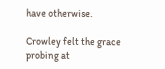have otherwise.

Crowley felt the grace probing at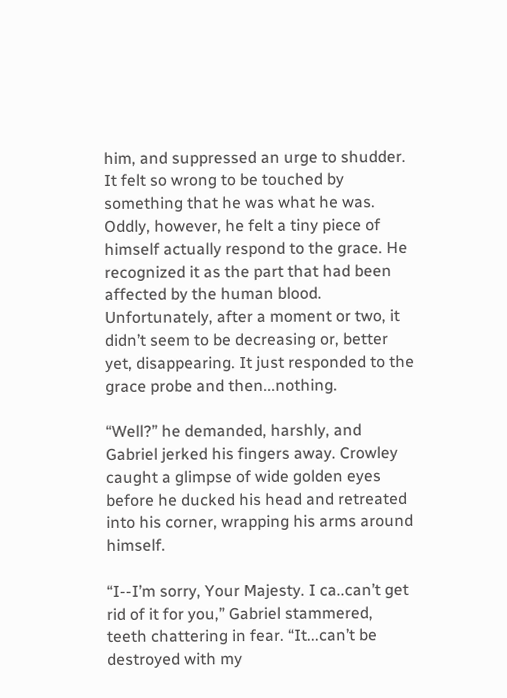him, and suppressed an urge to shudder. It felt so wrong to be touched by something that he was what he was. Oddly, however, he felt a tiny piece of himself actually respond to the grace. He recognized it as the part that had been affected by the human blood. Unfortunately, after a moment or two, it didn’t seem to be decreasing or, better yet, disappearing. It just responded to the grace probe and then...nothing.

“Well?” he demanded, harshly, and Gabriel jerked his fingers away. Crowley caught a glimpse of wide golden eyes before he ducked his head and retreated into his corner, wrapping his arms around himself.

“I--I’m sorry, Your Majesty. I ca..can’t get rid of it for you,” Gabriel stammered, teeth chattering in fear. “It...can’t be destroyed with my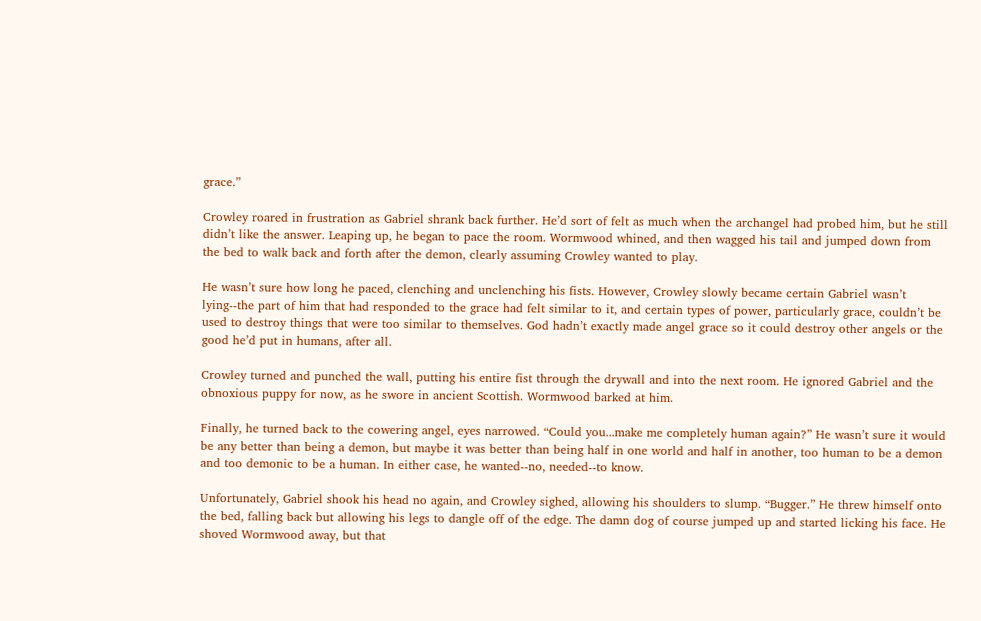grace.”

Crowley roared in frustration as Gabriel shrank back further. He’d sort of felt as much when the archangel had probed him, but he still didn’t like the answer. Leaping up, he began to pace the room. Wormwood whined, and then wagged his tail and jumped down from the bed to walk back and forth after the demon, clearly assuming Crowley wanted to play.

He wasn’t sure how long he paced, clenching and unclenching his fists. However, Crowley slowly became certain Gabriel wasn’t lying--the part of him that had responded to the grace had felt similar to it, and certain types of power, particularly grace, couldn’t be used to destroy things that were too similar to themselves. God hadn’t exactly made angel grace so it could destroy other angels or the good he’d put in humans, after all.

Crowley turned and punched the wall, putting his entire fist through the drywall and into the next room. He ignored Gabriel and the obnoxious puppy for now, as he swore in ancient Scottish. Wormwood barked at him.

Finally, he turned back to the cowering angel, eyes narrowed. “Could you...make me completely human again?” He wasn’t sure it would be any better than being a demon, but maybe it was better than being half in one world and half in another, too human to be a demon and too demonic to be a human. In either case, he wanted--no, needed--to know.

Unfortunately, Gabriel shook his head no again, and Crowley sighed, allowing his shoulders to slump. “Bugger.” He threw himself onto the bed, falling back but allowing his legs to dangle off of the edge. The damn dog of course jumped up and started licking his face. He shoved Wormwood away, but that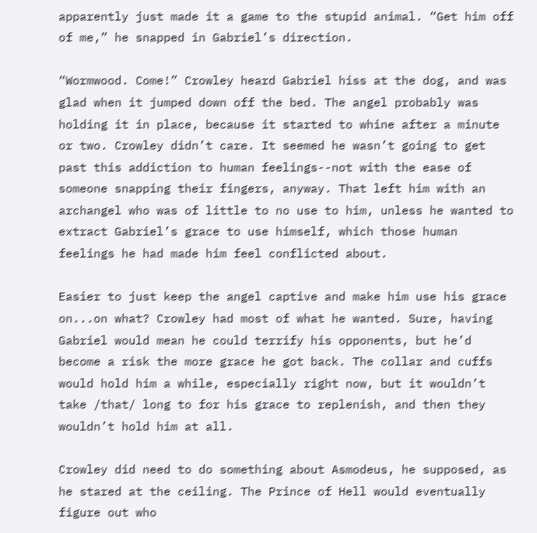apparently just made it a game to the stupid animal. “Get him off of me,” he snapped in Gabriel’s direction.

“Wormwood. Come!” Crowley heard Gabriel hiss at the dog, and was glad when it jumped down off the bed. The angel probably was holding it in place, because it started to whine after a minute or two. Crowley didn’t care. It seemed he wasn’t going to get past this addiction to human feelings--not with the ease of someone snapping their fingers, anyway. That left him with an archangel who was of little to no use to him, unless he wanted to extract Gabriel’s grace to use himself, which those human feelings he had made him feel conflicted about.

Easier to just keep the angel captive and make him use his grace on...on what? Crowley had most of what he wanted. Sure, having Gabriel would mean he could terrify his opponents, but he’d become a risk the more grace he got back. The collar and cuffs would hold him a while, especially right now, but it wouldn’t take /that/ long to for his grace to replenish, and then they wouldn’t hold him at all.

Crowley did need to do something about Asmodeus, he supposed, as he stared at the ceiling. The Prince of Hell would eventually figure out who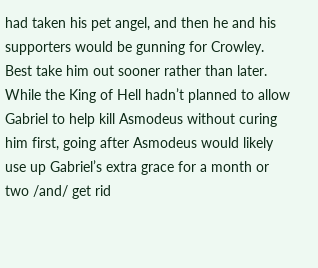had taken his pet angel, and then he and his supporters would be gunning for Crowley. Best take him out sooner rather than later. While the King of Hell hadn’t planned to allow Gabriel to help kill Asmodeus without curing him first, going after Asmodeus would likely use up Gabriel’s extra grace for a month or two /and/ get rid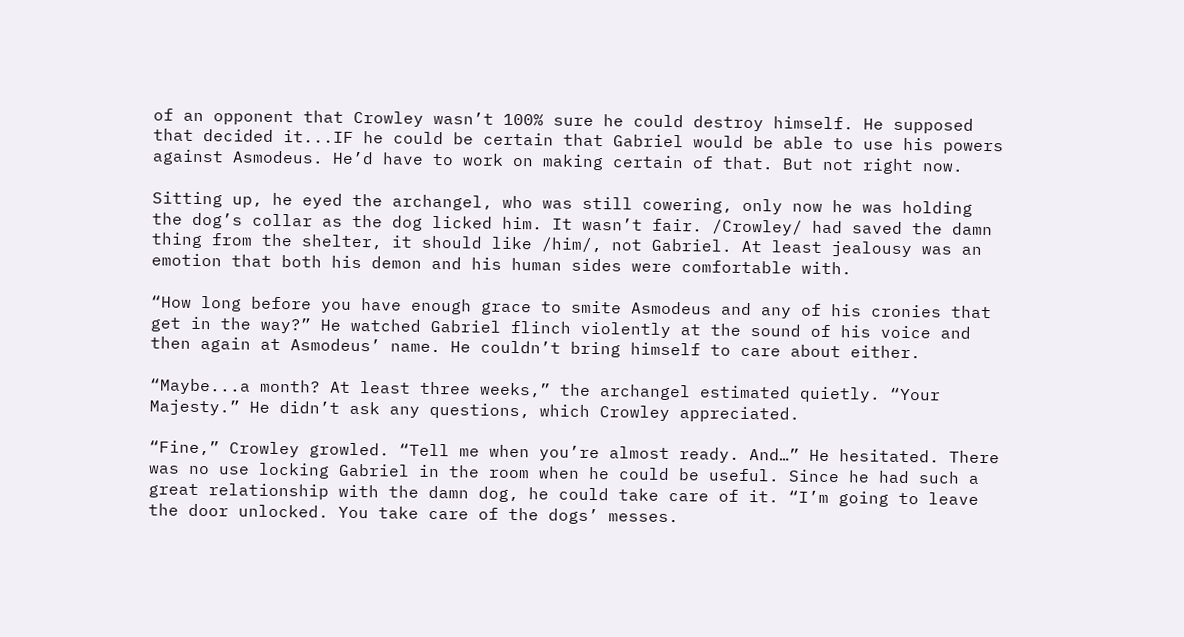of an opponent that Crowley wasn’t 100% sure he could destroy himself. He supposed that decided it...IF he could be certain that Gabriel would be able to use his powers against Asmodeus. He’d have to work on making certain of that. But not right now.

Sitting up, he eyed the archangel, who was still cowering, only now he was holding the dog’s collar as the dog licked him. It wasn’t fair. /Crowley/ had saved the damn thing from the shelter, it should like /him/, not Gabriel. At least jealousy was an emotion that both his demon and his human sides were comfortable with.

“How long before you have enough grace to smite Asmodeus and any of his cronies that get in the way?” He watched Gabriel flinch violently at the sound of his voice and then again at Asmodeus’ name. He couldn’t bring himself to care about either.

“Maybe...a month? At least three weeks,” the archangel estimated quietly. “Your Majesty.” He didn’t ask any questions, which Crowley appreciated.

“Fine,” Crowley growled. “Tell me when you’re almost ready. And…” He hesitated. There was no use locking Gabriel in the room when he could be useful. Since he had such a great relationship with the damn dog, he could take care of it. “I’m going to leave the door unlocked. You take care of the dogs’ messes.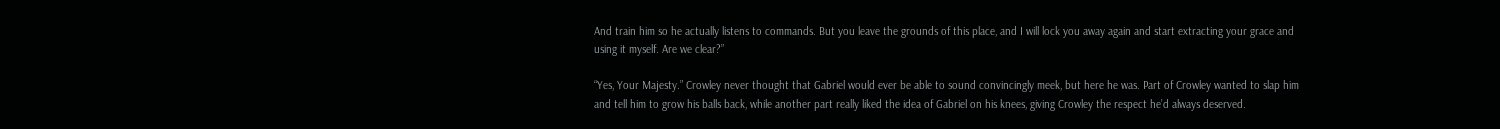And train him so he actually listens to commands. But you leave the grounds of this place, and I will lock you away again and start extracting your grace and using it myself. Are we clear?”

“Yes, Your Majesty.” Crowley never thought that Gabriel would ever be able to sound convincingly meek, but here he was. Part of Crowley wanted to slap him and tell him to grow his balls back, while another part really liked the idea of Gabriel on his knees, giving Crowley the respect he’d always deserved.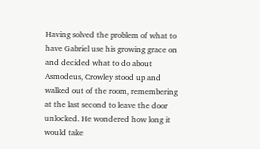Having solved the problem of what to have Gabriel use his growing grace on and decided what to do about Asmodeus, Crowley stood up and walked out of the room, remembering at the last second to leave the door unlocked. He wondered how long it would take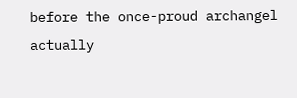before the once-proud archangel actually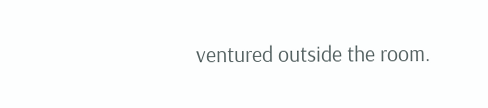ventured outside the room.